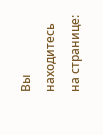Вы находитесь на странице: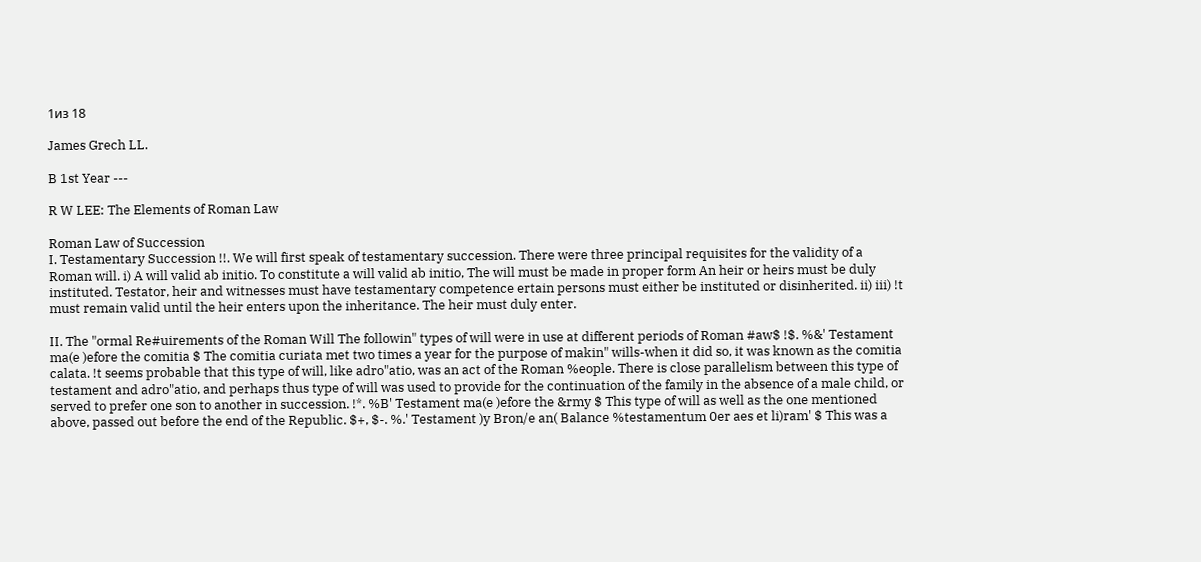1из 18

James Grech LL.

B 1st Year ---

R W LEE: The Elements of Roman Law

Roman Law of Succession
I. Testamentary Succession !!. We will first speak of testamentary succession. There were three principal requisites for the validity of a Roman will. i) A will valid ab initio. To constitute a will valid ab initio, The will must be made in proper form An heir or heirs must be duly instituted. Testator, heir and witnesses must have testamentary competence ertain persons must either be instituted or disinherited. ii) iii) !t must remain valid until the heir enters upon the inheritance. The heir must duly enter.

II. The "ormal Re#uirements of the Roman Will The followin" types of will were in use at different periods of Roman #aw$ !$. %&' Testament ma(e )efore the comitia $ The comitia curiata met two times a year for the purpose of makin" wills-when it did so, it was known as the comitia calata. !t seems probable that this type of will, like adro"atio, was an act of the Roman %eople. There is close parallelism between this type of testament and adro"atio, and perhaps thus type of will was used to provide for the continuation of the family in the absence of a male child, or served to prefer one son to another in succession. !*. %B' Testament ma(e )efore the &rmy $ This type of will as well as the one mentioned above, passed out before the end of the Republic. $+, $-. %.' Testament )y Bron/e an( Balance %testamentum 0er aes et li)ram' $ This was a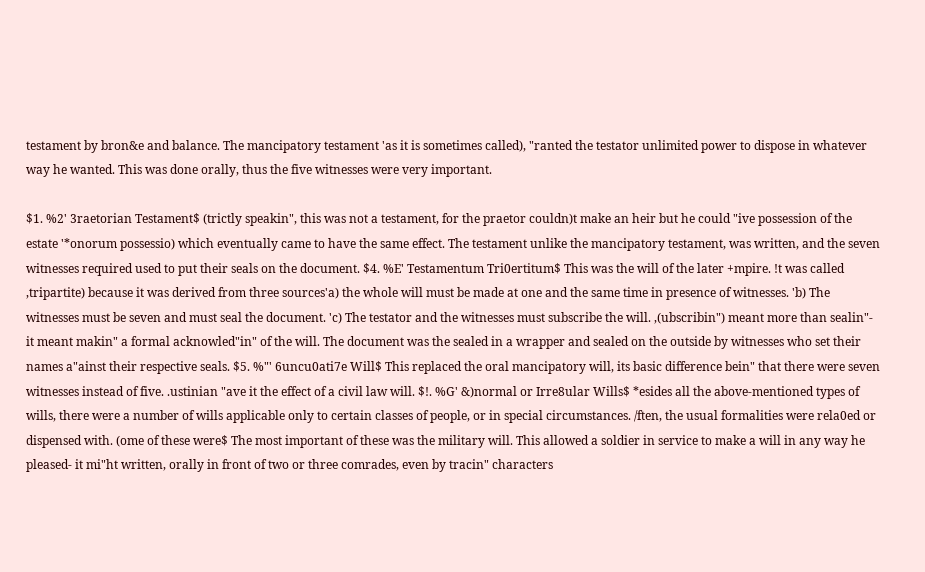testament by bron&e and balance. The mancipatory testament 'as it is sometimes called), "ranted the testator unlimited power to dispose in whatever way he wanted. This was done orally, thus the five witnesses were very important.

$1. %2' 3raetorian Testament$ (trictly speakin", this was not a testament, for the praetor couldn)t make an heir but he could "ive possession of the estate '*onorum possessio) which eventually came to have the same effect. The testament unlike the mancipatory testament, was written, and the seven witnesses required used to put their seals on the document. $4. %E' Testamentum Tri0ertitum$ This was the will of the later +mpire. !t was called ,tripartite) because it was derived from three sources'a) the whole will must be made at one and the same time in presence of witnesses. 'b) The witnesses must be seven and must seal the document. 'c) The testator and the witnesses must subscribe the will. ,(ubscribin") meant more than sealin"- it meant makin" a formal acknowled"in" of the will. The document was the sealed in a wrapper and sealed on the outside by witnesses who set their names a"ainst their respective seals. $5. %"' 6uncu0ati7e Will$ This replaced the oral mancipatory will, its basic difference bein" that there were seven witnesses instead of five. .ustinian "ave it the effect of a civil law will. $!. %G' &)normal or Irre8ular Wills$ *esides all the above-mentioned types of wills, there were a number of wills applicable only to certain classes of people, or in special circumstances. /ften, the usual formalities were rela0ed or dispensed with. (ome of these were$ The most important of these was the military will. This allowed a soldier in service to make a will in any way he pleased- it mi"ht written, orally in front of two or three comrades, even by tracin" characters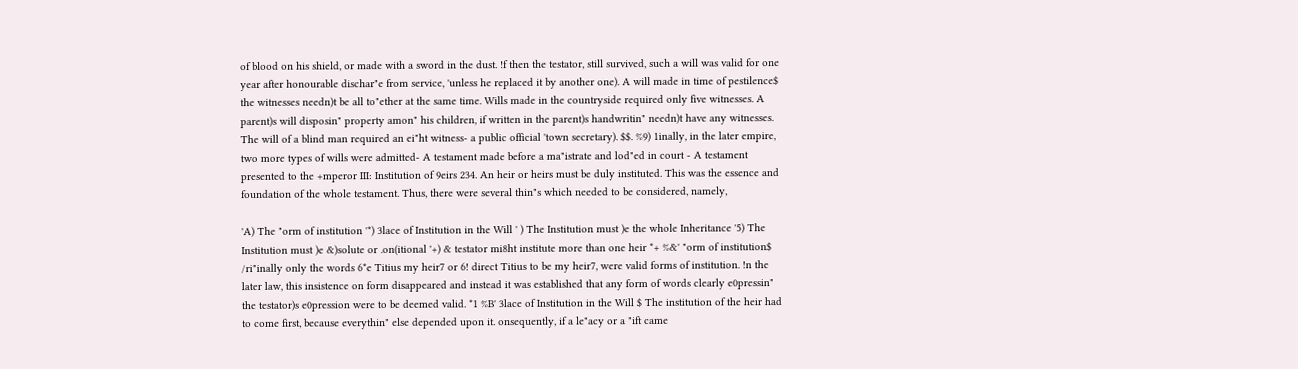of blood on his shield, or made with a sword in the dust. !f then the testator, still survived, such a will was valid for one year after honourable dischar"e from service, 'unless he replaced it by another one). A will made in time of pestilence$ the witnesses needn)t be all to"ether at the same time. Wills made in the countryside required only five witnesses. A parent)s will disposin" property amon" his children, if written in the parent)s handwritin" needn)t have any witnesses. The will of a blind man required an ei"ht witness- a public official 'town secretary). $$. %9) 1inally, in the later empire, two more types of wills were admitted- A testament made before a ma"istrate and lod"ed in court - A testament presented to the +mperor III: Institution of 9eirs 234. An heir or heirs must be duly instituted. This was the essence and foundation of the whole testament. Thus, there were several thin"s which needed to be considered, namely,

'A) The "orm of institution '*) 3lace of Institution in the Will ' ) The Institution must )e the whole Inheritance '5) The Institution must )e &)solute or .on(itional '+) & testator mi8ht institute more than one heir *+ %&' "orm of institution$ /ri"inally only the words 6*e Titius my heir7 or 6! direct Titius to be my heir7, were valid forms of institution. !n the later law, this insistence on form disappeared and instead it was established that any form of words clearly e0pressin" the testator)s e0pression were to be deemed valid. *1 %B' 3lace of Institution in the Will $ The institution of the heir had to come first, because everythin" else depended upon it. onsequently, if a le"acy or a "ift came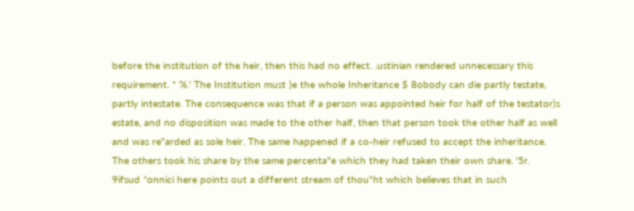before the institution of the heir, then this had no effect. .ustinian rendered unnecessary this requirement. * %.' The Institution must )e the whole Inheritance $ 8obody can die partly testate, partly intestate. The consequence was that if a person was appointed heir for half of the testator)s estate, and no disposition was made to the other half, then that person took the other half as well and was re"arded as sole heir. The same happened if a co-heir refused to accept the inheritance. The others took his share by the same percenta"e which they had taken their own share. '5r. 9ifsud *onnici here points out a different stream of thou"ht which believes that in such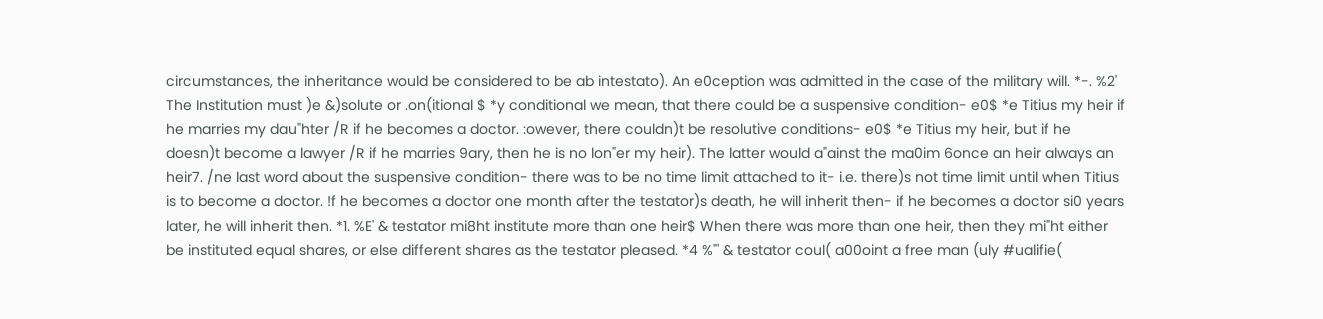circumstances, the inheritance would be considered to be ab intestato). An e0ception was admitted in the case of the military will. *-. %2' The Institution must )e &)solute or .on(itional $ *y conditional we mean, that there could be a suspensive condition- e0$ *e Titius my heir if he marries my dau"hter /R if he becomes a doctor. :owever, there couldn)t be resolutive conditions- e0$ *e Titius my heir, but if he doesn)t become a lawyer /R if he marries 9ary, then he is no lon"er my heir). The latter would a"ainst the ma0im 6once an heir always an heir7. /ne last word about the suspensive condition- there was to be no time limit attached to it- i.e. there)s not time limit until when Titius is to become a doctor. !f he becomes a doctor one month after the testator)s death, he will inherit then- if he becomes a doctor si0 years later, he will inherit then. *1. %E' & testator mi8ht institute more than one heir$ When there was more than one heir, then they mi"ht either be instituted equal shares, or else different shares as the testator pleased. *4 %"' & testator coul( a00oint a free man (uly #ualifie(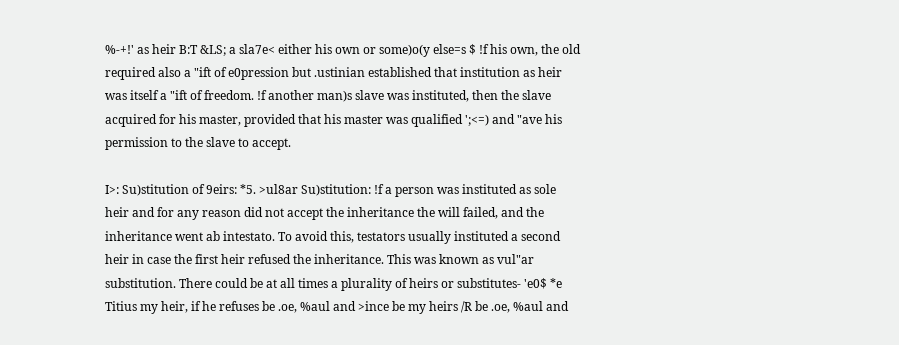%-+!' as heir B:T &LS; a sla7e< either his own or some)o(y else=s $ !f his own, the old required also a "ift of e0pression but .ustinian established that institution as heir was itself a "ift of freedom. !f another man)s slave was instituted, then the slave acquired for his master, provided that his master was qualified ';<=) and "ave his permission to the slave to accept.

I>: Su)stitution of 9eirs: *5. >ul8ar Su)stitution: !f a person was instituted as sole heir and for any reason did not accept the inheritance the will failed, and the inheritance went ab intestato. To avoid this, testators usually instituted a second heir in case the first heir refused the inheritance. This was known as vul"ar substitution. There could be at all times a plurality of heirs or substitutes- 'e0$ *e Titius my heir, if he refuses be .oe, %aul and >ince be my heirs /R be .oe, %aul and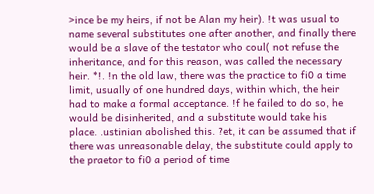>ince be my heirs, if not be Alan my heir). !t was usual to name several substitutes one after another, and finally there would be a slave of the testator who coul( not refuse the inheritance, and for this reason, was called the necessary heir. *!. !n the old law, there was the practice to fi0 a time limit, usually of one hundred days, within which, the heir had to make a formal acceptance. !f he failed to do so, he would be disinherited, and a substitute would take his place. .ustinian abolished this. ?et, it can be assumed that if there was unreasonable delay, the substitute could apply to the praetor to fi0 a period of time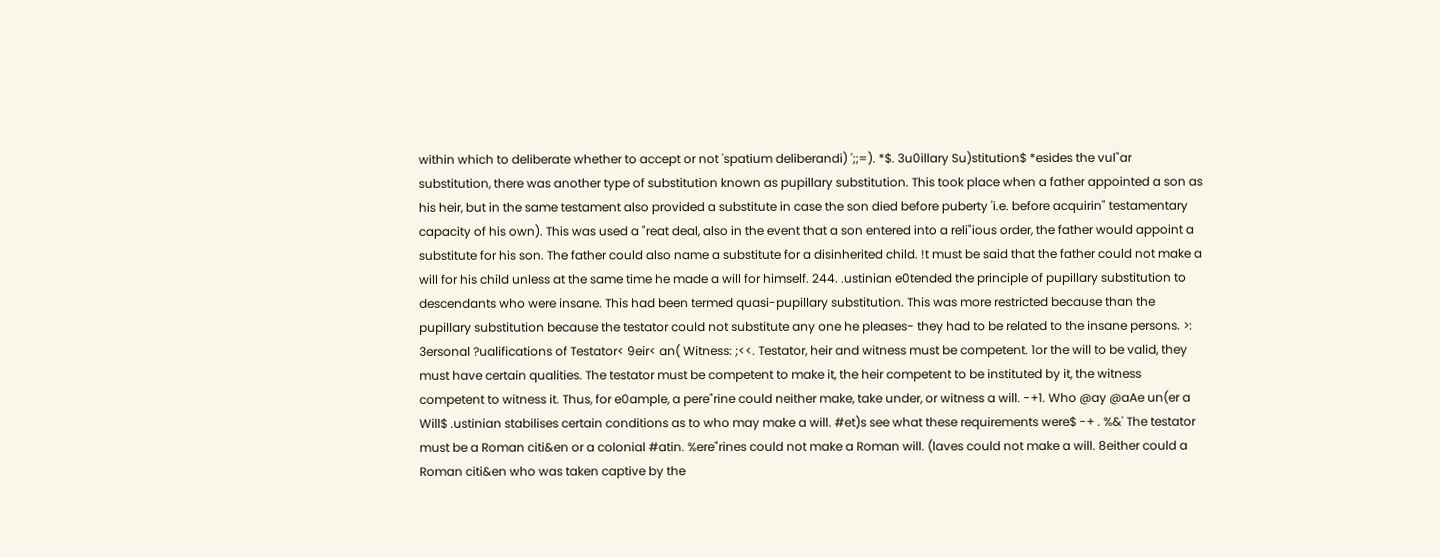within which to deliberate whether to accept or not 'spatium deliberandi) ';;=). *$. 3u0illary Su)stitution$ *esides the vul"ar substitution, there was another type of substitution known as pupillary substitution. This took place when a father appointed a son as his heir, but in the same testament also provided a substitute in case the son died before puberty 'i.e. before acquirin" testamentary capacity of his own). This was used a "reat deal, also in the event that a son entered into a reli"ious order, the father would appoint a substitute for his son. The father could also name a substitute for a disinherited child. !t must be said that the father could not make a will for his child unless at the same time he made a will for himself. 244. .ustinian e0tended the principle of pupillary substitution to descendants who were insane. This had been termed quasi-pupillary substitution. This was more restricted because than the pupillary substitution because the testator could not substitute any one he pleases- they had to be related to the insane persons. >: 3ersonal ?ualifications of Testator< 9eir< an( Witness: ;<<. Testator, heir and witness must be competent. 1or the will to be valid, they must have certain qualities. The testator must be competent to make it, the heir competent to be instituted by it, the witness competent to witness it. Thus, for e0ample, a pere"rine could neither make, take under, or witness a will. -+1. Who @ay @aAe un(er a Will$ .ustinian stabilises certain conditions as to who may make a will. #et)s see what these requirements were$ -+ . %&' The testator must be a Roman citi&en or a colonial #atin. %ere"rines could not make a Roman will. (laves could not make a will. 8either could a Roman citi&en who was taken captive by the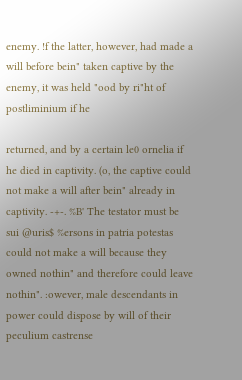enemy. !f the latter, however, had made a will before bein" taken captive by the enemy, it was held "ood by ri"ht of postliminium if he

returned, and by a certain le0 ornelia if he died in captivity. (o, the captive could not make a will after bein" already in captivity. -+-. %B' The testator must be sui @uris$ %ersons in patria potestas could not make a will because they owned nothin" and therefore could leave nothin". :owever, male descendants in power could dispose by will of their peculium castrense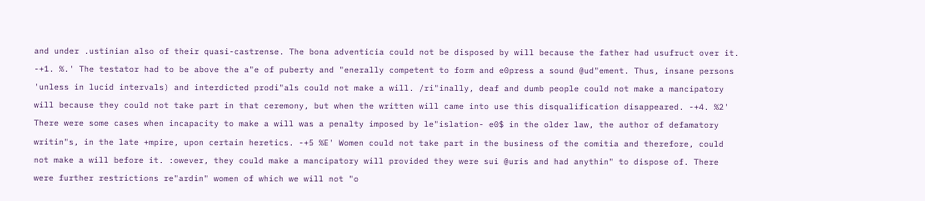and under .ustinian also of their quasi-castrense. The bona adventicia could not be disposed by will because the father had usufruct over it. -+1. %.' The testator had to be above the a"e of puberty and "enerally competent to form and e0press a sound @ud"ement. Thus, insane persons 'unless in lucid intervals) and interdicted prodi"als could not make a will. /ri"inally, deaf and dumb people could not make a mancipatory will because they could not take part in that ceremony, but when the written will came into use this disqualification disappeared. -+4. %2' There were some cases when incapacity to make a will was a penalty imposed by le"islation- e0$ in the older law, the author of defamatory writin"s, in the late +mpire, upon certain heretics. -+5 %E' Women could not take part in the business of the comitia and therefore, could not make a will before it. :owever, they could make a mancipatory will provided they were sui @uris and had anythin" to dispose of. There were further restrictions re"ardin" women of which we will not "o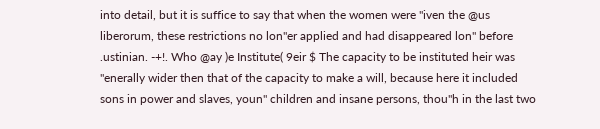into detail, but it is suffice to say that when the women were "iven the @us liberorum, these restrictions no lon"er applied and had disappeared lon" before .ustinian. -+!. Who @ay )e Institute( 9eir $ The capacity to be instituted heir was "enerally wider then that of the capacity to make a will, because here it included sons in power and slaves, youn" children and insane persons, thou"h in the last two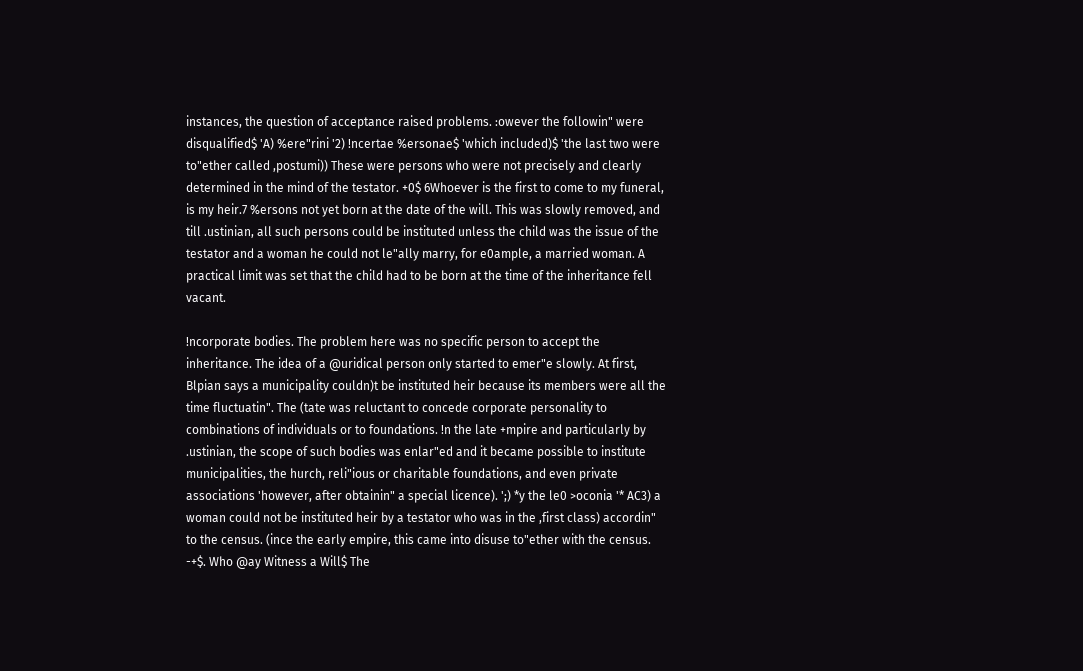instances, the question of acceptance raised problems. :owever the followin" were disqualified$ 'A) %ere"rini '2) !ncertae %ersonae$ 'which included)$ 'the last two were to"ether called ,postumi)) These were persons who were not precisely and clearly determined in the mind of the testator. +0$ 6Whoever is the first to come to my funeral, is my heir.7 %ersons not yet born at the date of the will. This was slowly removed, and till .ustinian, all such persons could be instituted unless the child was the issue of the testator and a woman he could not le"ally marry, for e0ample, a married woman. A practical limit was set that the child had to be born at the time of the inheritance fell vacant.

!ncorporate bodies. The problem here was no specific person to accept the inheritance. The idea of a @uridical person only started to emer"e slowly. At first, Blpian says a municipality couldn)t be instituted heir because its members were all the time fluctuatin". The (tate was reluctant to concede corporate personality to combinations of individuals or to foundations. !n the late +mpire and particularly by .ustinian, the scope of such bodies was enlar"ed and it became possible to institute municipalities, the hurch, reli"ious or charitable foundations, and even private associations 'however, after obtainin" a special licence). ';) *y the le0 >oconia '* AC3) a woman could not be instituted heir by a testator who was in the ,first class) accordin" to the census. (ince the early empire, this came into disuse to"ether with the census. -+$. Who @ay Witness a Will$ The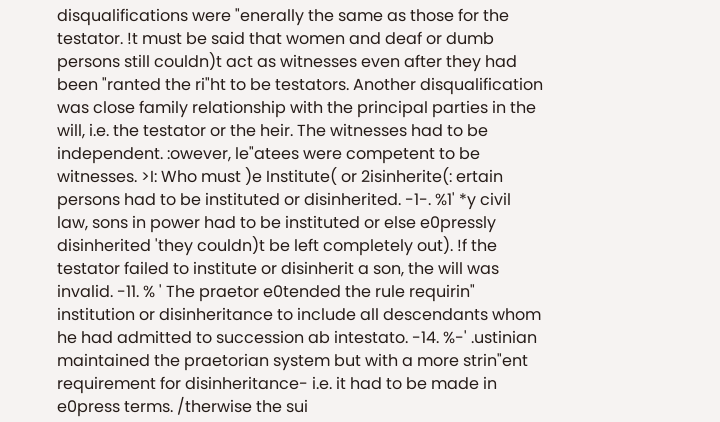disqualifications were "enerally the same as those for the testator. !t must be said that women and deaf or dumb persons still couldn)t act as witnesses even after they had been "ranted the ri"ht to be testators. Another disqualification was close family relationship with the principal parties in the will, i.e. the testator or the heir. The witnesses had to be independent. :owever, le"atees were competent to be witnesses. >I: Who must )e Institute( or 2isinherite(: ertain persons had to be instituted or disinherited. -1-. %1' *y civil law, sons in power had to be instituted or else e0pressly disinherited 'they couldn)t be left completely out). !f the testator failed to institute or disinherit a son, the will was invalid. -11. % ' The praetor e0tended the rule requirin" institution or disinheritance to include all descendants whom he had admitted to succession ab intestato. -14. %-' .ustinian maintained the praetorian system but with a more strin"ent requirement for disinheritance- i.e. it had to be made in e0press terms. /therwise the sui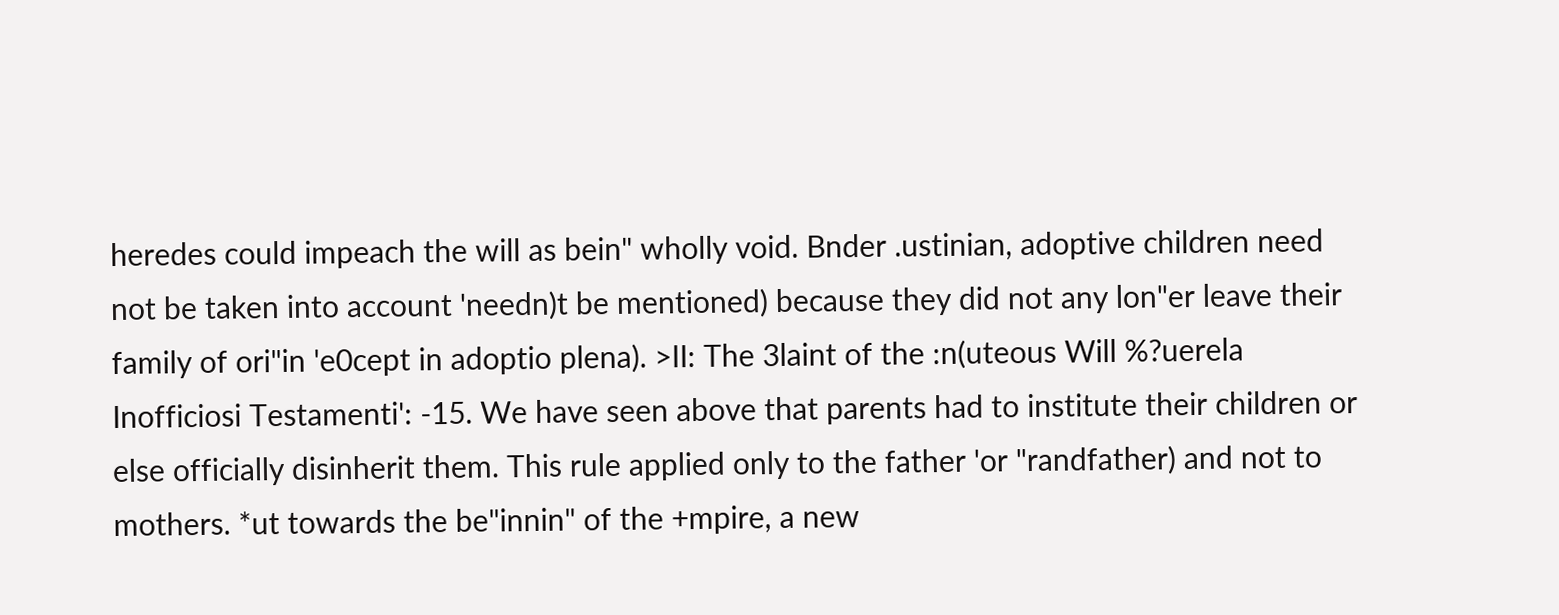heredes could impeach the will as bein" wholly void. Bnder .ustinian, adoptive children need not be taken into account 'needn)t be mentioned) because they did not any lon"er leave their family of ori"in 'e0cept in adoptio plena). >II: The 3laint of the :n(uteous Will %?uerela Inofficiosi Testamenti': -15. We have seen above that parents had to institute their children or else officially disinherit them. This rule applied only to the father 'or "randfather) and not to mothers. *ut towards the be"innin" of the +mpire, a new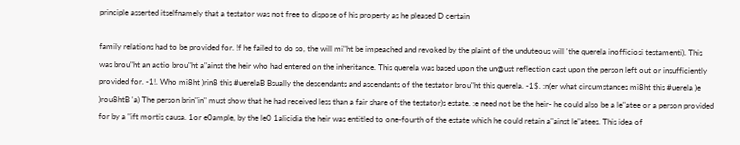principle asserted itselfnamely that a testator was not free to dispose of his property as he pleased D certain

family relations had to be provided for. !f he failed to do so, the will mi"ht be impeached and revoked by the plaint of the unduteous will 'the querela inofficiosi testamenti). This was brou"ht an actio brou"ht a"ainst the heir who had entered on the inheritance. This querela was based upon the un@ust reflection cast upon the person left out or insufficiently provided for. -1!. Who mi8ht )rin8 this #uerelaB Bsually the descendants and ascendants of the testator brou"ht this querela. -1$. :n(er what circumstances mi8ht this #uerela )e )rou8htB 'a) The person brin"in" must show that he had received less than a fair share of the testator)s estate. :e need not be the heir- he could also be a le"atee or a person provided for by a "ift mortis causa. 1or e0ample, by the le0 1alicidia the heir was entitled to one-fourth of the estate which he could retain a"ainst le"atees. This idea of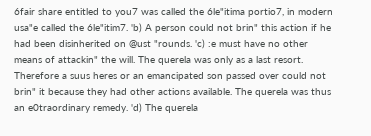6fair share entitled to you7 was called the 6le"itima portio7, in modern usa"e called the 6le"itim7. 'b) A person could not brin" this action if he had been disinherited on @ust "rounds. 'c) :e must have no other means of attackin" the will. The querela was only as a last resort. Therefore a suus heres or an emancipated son passed over could not brin" it because they had other actions available. The querela was thus an e0traordinary remedy. 'd) The querela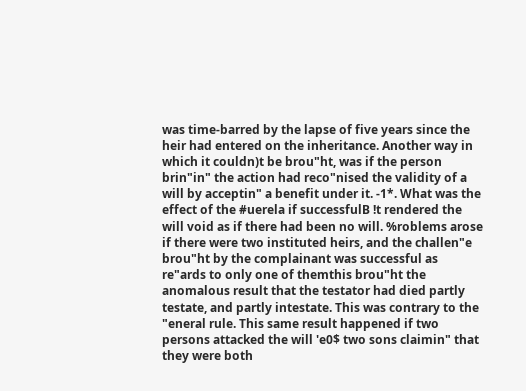was time-barred by the lapse of five years since the heir had entered on the inheritance. Another way in which it couldn)t be brou"ht, was if the person brin"in" the action had reco"nised the validity of a will by acceptin" a benefit under it. -1*. What was the effect of the #uerela if successfulB !t rendered the will void as if there had been no will. %roblems arose if there were two instituted heirs, and the challen"e brou"ht by the complainant was successful as re"ards to only one of themthis brou"ht the anomalous result that the testator had died partly testate, and partly intestate. This was contrary to the "eneral rule. This same result happened if two persons attacked the will 'e0$ two sons claimin" that they were both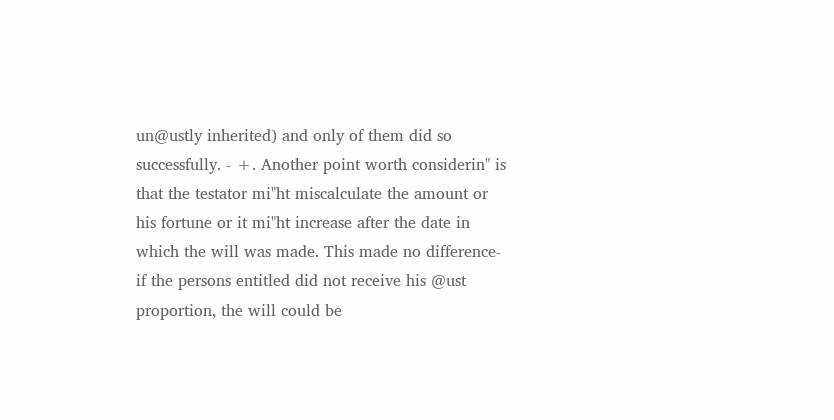un@ustly inherited) and only of them did so successfully. - +. Another point worth considerin" is that the testator mi"ht miscalculate the amount or his fortune or it mi"ht increase after the date in which the will was made. This made no difference- if the persons entitled did not receive his @ust proportion, the will could be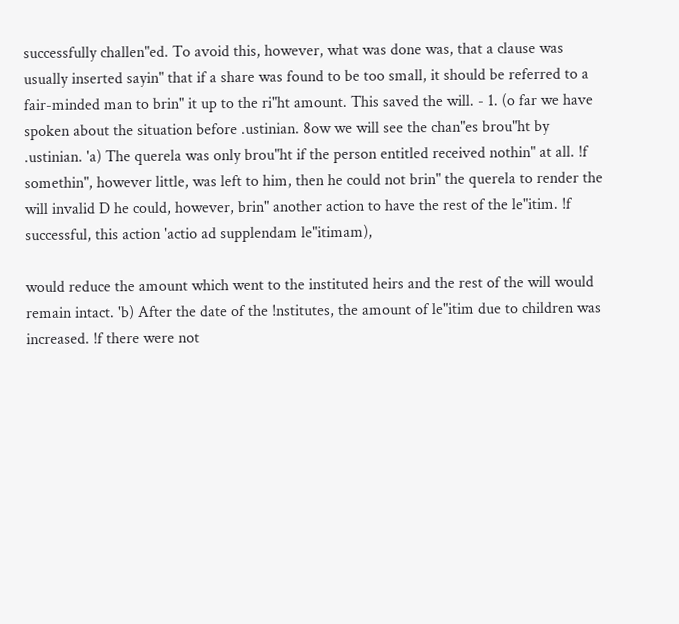successfully challen"ed. To avoid this, however, what was done was, that a clause was usually inserted sayin" that if a share was found to be too small, it should be referred to a fair-minded man to brin" it up to the ri"ht amount. This saved the will. - 1. (o far we have spoken about the situation before .ustinian. 8ow we will see the chan"es brou"ht by .ustinian. 'a) The querela was only brou"ht if the person entitled received nothin" at all. !f somethin", however little, was left to him, then he could not brin" the querela to render the will invalid D he could, however, brin" another action to have the rest of the le"itim. !f successful, this action 'actio ad supplendam le"itimam),

would reduce the amount which went to the instituted heirs and the rest of the will would remain intact. 'b) After the date of the !nstitutes, the amount of le"itim due to children was increased. !f there were not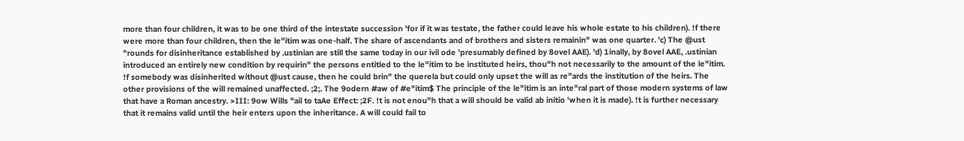more than four children, it was to be one third of the intestate succession 'for if it was testate, the father could leave his whole estate to his children). !f there were more than four children, then the le"itim was one-half. The share of ascendants and of brothers and sisters remainin" was one quarter. 'c) The @ust "rounds for disinheritance established by .ustinian are still the same today in our ivil ode 'presumably defined by 8ovel AAE). 'd) 1inally, by 8ovel AAE, .ustinian introduced an entirely new condition by requirin" the persons entitled to the le"itim to be instituted heirs, thou"h not necessarily to the amount of the le"itim. !f somebody was disinherited without @ust cause, then he could brin" the querela but could only upset the will as re"ards the institution of the heirs. The other provisions of the will remained unaffected. ;2;. The 9odern #aw of #e"itim$ The principle of the le"itim is an inte"ral part of those modern systems of law that have a Roman ancestry. >III: 9ow Wills "ail to taAe Effect: ;2F. !t is not enou"h that a will should be valid ab initio 'when it is made). !t is further necessary that it remains valid until the heir enters upon the inheritance. A will could fail to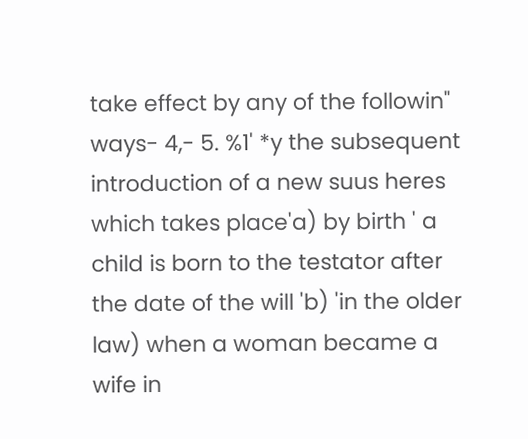take effect by any of the followin" ways- 4,- 5. %1' *y the subsequent introduction of a new suus heres which takes place'a) by birth ' a child is born to the testator after the date of the will 'b) 'in the older law) when a woman became a wife in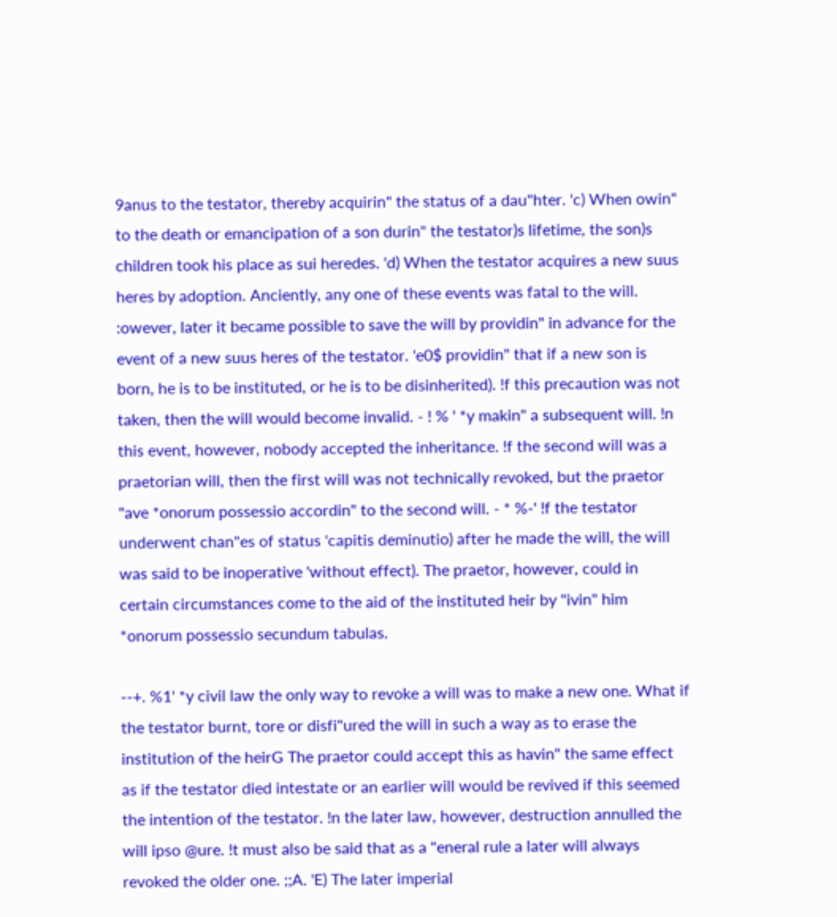9anus to the testator, thereby acquirin" the status of a dau"hter. 'c) When owin" to the death or emancipation of a son durin" the testator)s lifetime, the son)s children took his place as sui heredes. 'd) When the testator acquires a new suus heres by adoption. Anciently, any one of these events was fatal to the will. :owever, later it became possible to save the will by providin" in advance for the event of a new suus heres of the testator. 'e0$ providin" that if a new son is born, he is to be instituted, or he is to be disinherited). !f this precaution was not taken, then the will would become invalid. - ! % ' *y makin" a subsequent will. !n this event, however, nobody accepted the inheritance. !f the second will was a praetorian will, then the first will was not technically revoked, but the praetor "ave *onorum possessio accordin" to the second will. - * %-' !f the testator underwent chan"es of status 'capitis deminutio) after he made the will, the will was said to be inoperative 'without effect). The praetor, however, could in certain circumstances come to the aid of the instituted heir by "ivin" him *onorum possessio secundum tabulas.

--+. %1' *y civil law the only way to revoke a will was to make a new one. What if the testator burnt, tore or disfi"ured the will in such a way as to erase the institution of the heirG The praetor could accept this as havin" the same effect as if the testator died intestate or an earlier will would be revived if this seemed the intention of the testator. !n the later law, however, destruction annulled the will ipso @ure. !t must also be said that as a "eneral rule a later will always revoked the older one. ;;A. 'E) The later imperial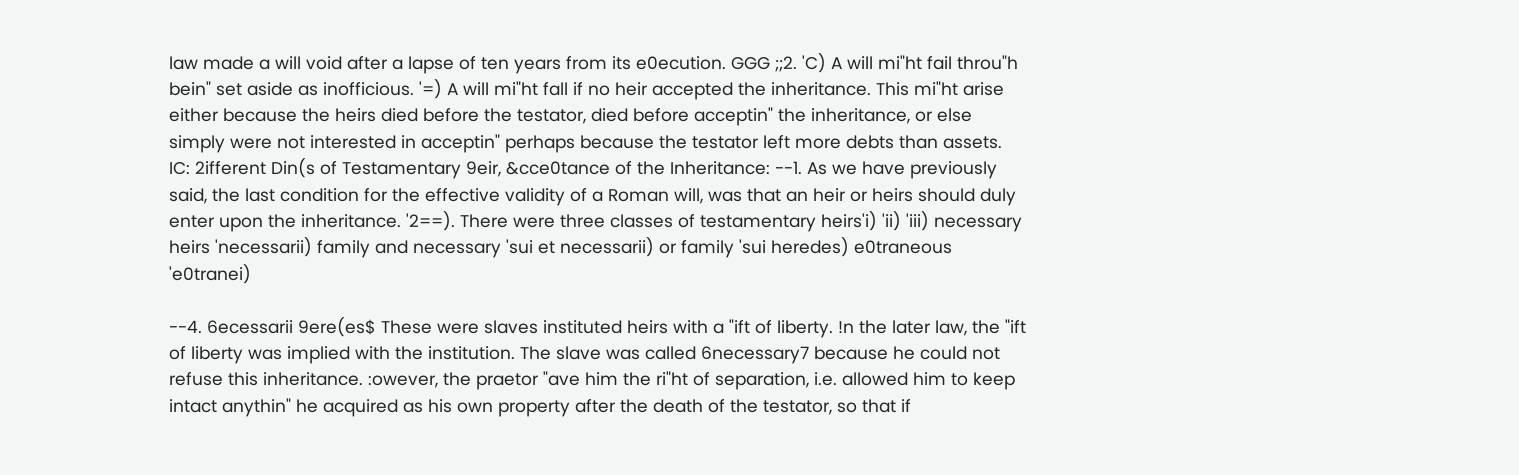law made a will void after a lapse of ten years from its e0ecution. GGG ;;2. 'C) A will mi"ht fail throu"h bein" set aside as inofficious. '=) A will mi"ht fall if no heir accepted the inheritance. This mi"ht arise either because the heirs died before the testator, died before acceptin" the inheritance, or else simply were not interested in acceptin" perhaps because the testator left more debts than assets. IC: 2ifferent Din(s of Testamentary 9eir, &cce0tance of the Inheritance: --1. As we have previously said, the last condition for the effective validity of a Roman will, was that an heir or heirs should duly enter upon the inheritance. '2==). There were three classes of testamentary heirs'i) 'ii) 'iii) necessary heirs 'necessarii) family and necessary 'sui et necessarii) or family 'sui heredes) e0traneous 'e0tranei)

--4. 6ecessarii 9ere(es$ These were slaves instituted heirs with a "ift of liberty. !n the later law, the "ift of liberty was implied with the institution. The slave was called 6necessary7 because he could not refuse this inheritance. :owever, the praetor "ave him the ri"ht of separation, i.e. allowed him to keep intact anythin" he acquired as his own property after the death of the testator, so that if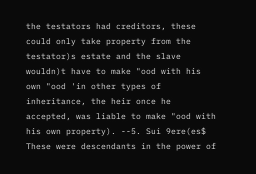the testators had creditors, these could only take property from the testator)s estate and the slave wouldn)t have to make "ood with his own "ood 'in other types of inheritance, the heir once he accepted, was liable to make "ood with his own property). --5. Sui 9ere(es$ These were descendants in the power of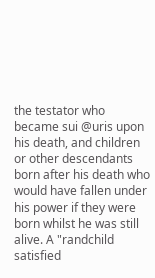the testator who became sui @uris upon his death, and children or other descendants born after his death who would have fallen under his power if they were born whilst he was still alive. A "randchild satisfied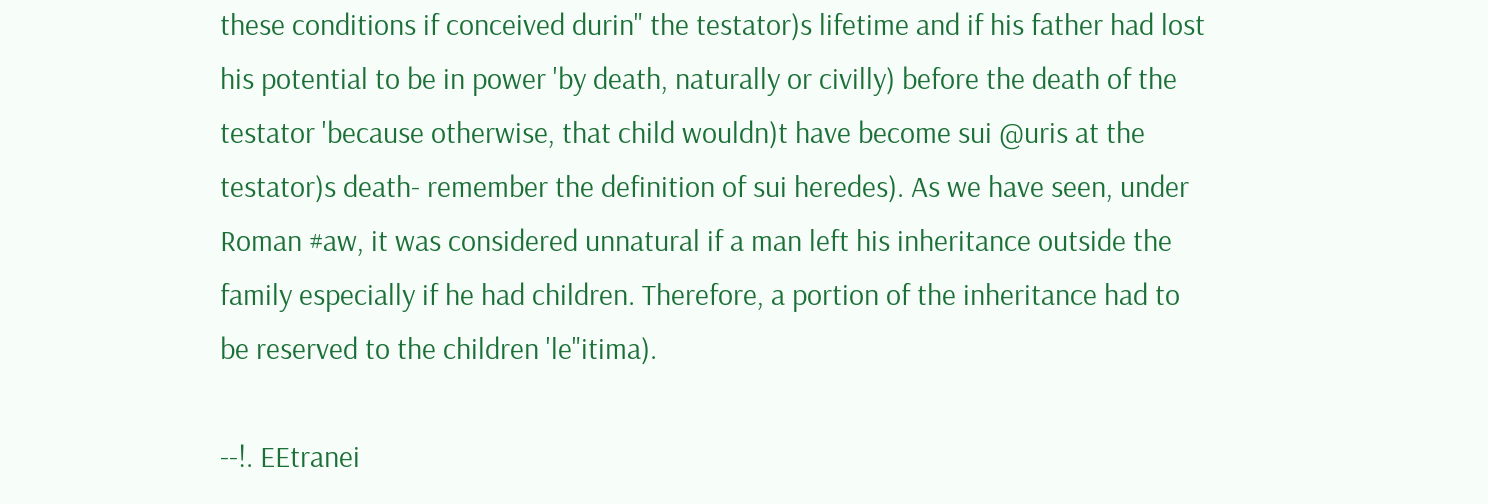these conditions if conceived durin" the testator)s lifetime and if his father had lost his potential to be in power 'by death, naturally or civilly) before the death of the testator 'because otherwise, that child wouldn)t have become sui @uris at the testator)s death- remember the definition of sui heredes). As we have seen, under Roman #aw, it was considered unnatural if a man left his inheritance outside the family especially if he had children. Therefore, a portion of the inheritance had to be reserved to the children 'le"itima).

--!. EEtranei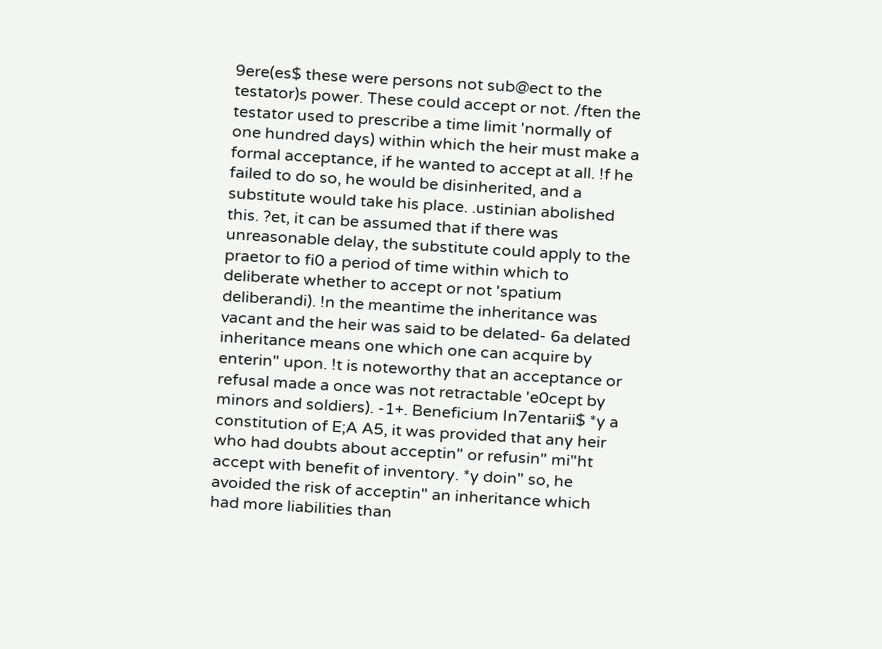9ere(es$ these were persons not sub@ect to the testator)s power. These could accept or not. /ften the testator used to prescribe a time limit 'normally of one hundred days) within which the heir must make a formal acceptance, if he wanted to accept at all. !f he failed to do so, he would be disinherited, and a substitute would take his place. .ustinian abolished this. ?et, it can be assumed that if there was unreasonable delay, the substitute could apply to the praetor to fi0 a period of time within which to deliberate whether to accept or not 'spatium deliberandi). !n the meantime the inheritance was vacant and the heir was said to be delated- 6a delated inheritance means one which one can acquire by enterin" upon. !t is noteworthy that an acceptance or refusal made a once was not retractable 'e0cept by minors and soldiers). -1+. Beneficium In7entarii$ *y a constitution of E;A A5, it was provided that any heir who had doubts about acceptin" or refusin" mi"ht accept with benefit of inventory. *y doin" so, he avoided the risk of acceptin" an inheritance which had more liabilities than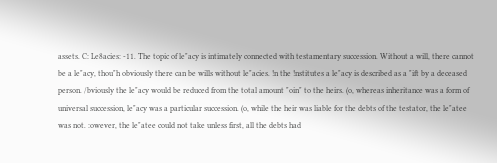assets. C: Le8acies: -11. The topic of le"acy is intimately connected with testamentary succession. Without a will, there cannot be a le"acy, thou"h obviously there can be wills without le"acies. !n the !nstitutes a le"acy is described as a "ift by a deceased person. /bviously the le"acy would be reduced from the total amount "oin" to the heirs. (o, whereas inheritance was a form of universal succession, le"acy was a particular succession. (o, while the heir was liable for the debts of the testator, the le"atee was not. :owever, the le"atee could not take unless first, all the debts had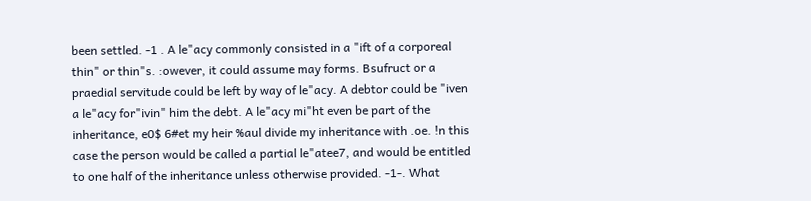been settled. -1 . A le"acy commonly consisted in a "ift of a corporeal thin" or thin"s. :owever, it could assume may forms. Bsufruct or a praedial servitude could be left by way of le"acy. A debtor could be "iven a le"acy for"ivin" him the debt. A le"acy mi"ht even be part of the inheritance, e0$ 6#et my heir %aul divide my inheritance with .oe. !n this case the person would be called a partial le"atee7, and would be entitled to one half of the inheritance unless otherwise provided. -1-. What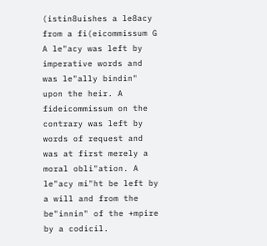(istin8uishes a le8acy from a fi(eicommissum G A le"acy was left by imperative words and was le"ally bindin" upon the heir. A fideicommissum on the contrary was left by words of request and was at first merely a moral obli"ation. A le"acy mi"ht be left by a will and from the be"innin" of the +mpire by a codicil.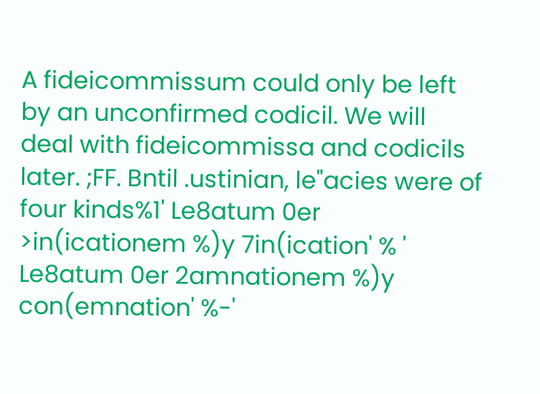A fideicommissum could only be left by an unconfirmed codicil. We will deal with fideicommissa and codicils later. ;FF. Bntil .ustinian, le"acies were of four kinds%1' Le8atum 0er >in(icationem %)y 7in(ication' % ' Le8atum 0er 2amnationem %)y con(emnation' %-'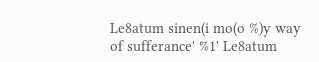Le8atum sinen(i mo(o %)y way of sufferance' %1' Le8atum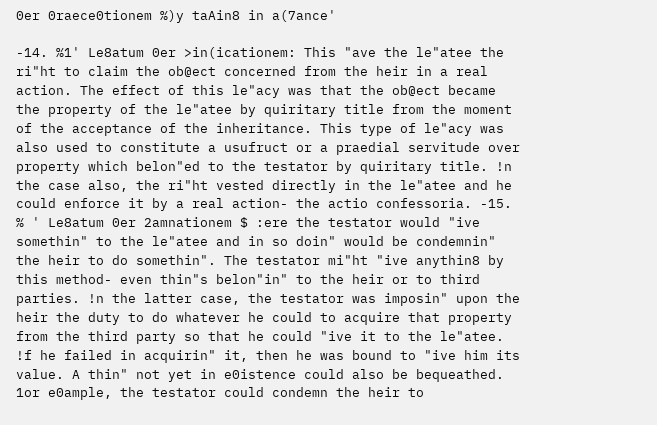0er 0raece0tionem %)y taAin8 in a(7ance'

-14. %1' Le8atum 0er >in(icationem: This "ave the le"atee the ri"ht to claim the ob@ect concerned from the heir in a real action. The effect of this le"acy was that the ob@ect became the property of the le"atee by quiritary title from the moment of the acceptance of the inheritance. This type of le"acy was also used to constitute a usufruct or a praedial servitude over property which belon"ed to the testator by quiritary title. !n the case also, the ri"ht vested directly in the le"atee and he could enforce it by a real action- the actio confessoria. -15. % ' Le8atum 0er 2amnationem $ :ere the testator would "ive somethin" to the le"atee and in so doin" would be condemnin" the heir to do somethin". The testator mi"ht "ive anythin8 by this method- even thin"s belon"in" to the heir or to third parties. !n the latter case, the testator was imposin" upon the heir the duty to do whatever he could to acquire that property from the third party so that he could "ive it to the le"atee. !f he failed in acquirin" it, then he was bound to "ive him its value. A thin" not yet in e0istence could also be bequeathed. 1or e0ample, the testator could condemn the heir to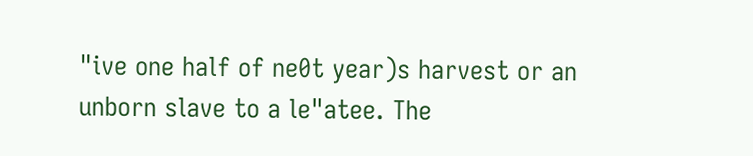"ive one half of ne0t year)s harvest or an unborn slave to a le"atee. The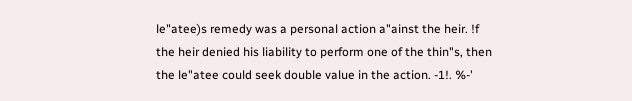le"atee)s remedy was a personal action a"ainst the heir. !f the heir denied his liability to perform one of the thin"s, then the le"atee could seek double value in the action. -1!. %-'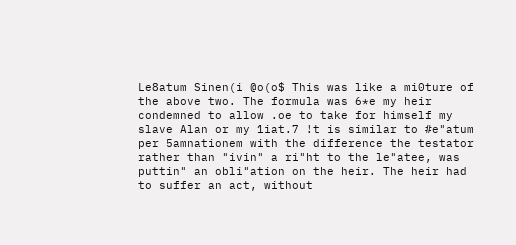Le8atum Sinen(i @o(o$ This was like a mi0ture of the above two. The formula was 6*e my heir condemned to allow .oe to take for himself my slave Alan or my 1iat.7 !t is similar to #e"atum per 5amnationem with the difference the testator rather than "ivin" a ri"ht to the le"atee, was puttin" an obli"ation on the heir. The heir had to suffer an act, without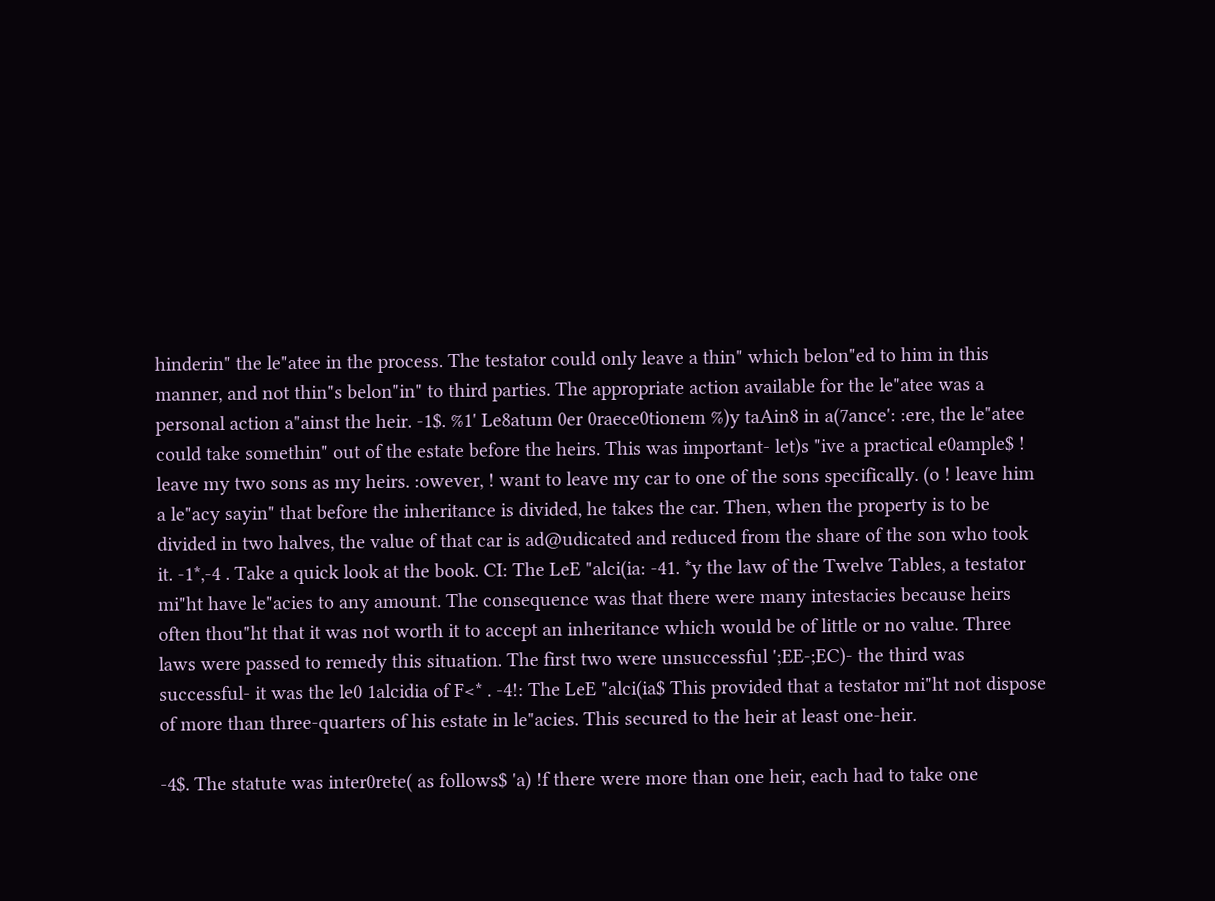hinderin" the le"atee in the process. The testator could only leave a thin" which belon"ed to him in this manner, and not thin"s belon"in" to third parties. The appropriate action available for the le"atee was a personal action a"ainst the heir. -1$. %1' Le8atum 0er 0raece0tionem %)y taAin8 in a(7ance': :ere, the le"atee could take somethin" out of the estate before the heirs. This was important- let)s "ive a practical e0ample$ ! leave my two sons as my heirs. :owever, ! want to leave my car to one of the sons specifically. (o ! leave him a le"acy sayin" that before the inheritance is divided, he takes the car. Then, when the property is to be divided in two halves, the value of that car is ad@udicated and reduced from the share of the son who took it. -1*,-4 . Take a quick look at the book. CI: The LeE "alci(ia: -41. *y the law of the Twelve Tables, a testator mi"ht have le"acies to any amount. The consequence was that there were many intestacies because heirs often thou"ht that it was not worth it to accept an inheritance which would be of little or no value. Three laws were passed to remedy this situation. The first two were unsuccessful ';EE-;EC)- the third was successful- it was the le0 1alcidia of F<* . -4!: The LeE "alci(ia$ This provided that a testator mi"ht not dispose of more than three-quarters of his estate in le"acies. This secured to the heir at least one-heir.

-4$. The statute was inter0rete( as follows$ 'a) !f there were more than one heir, each had to take one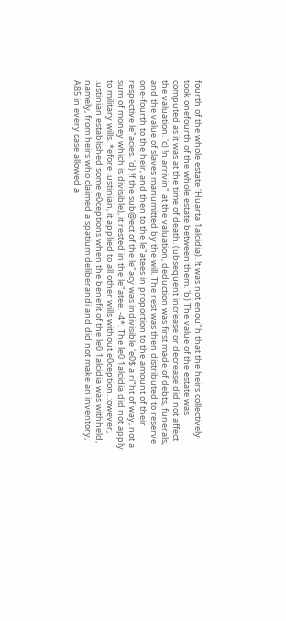fourth of the whole estate 'Huarta 1alcidia). !t was not enou"h that the heirs collectively took onefourth of the whole estate between them. 'b) The value of the estate was computed as it was at the time of death. (ubsequent increase or decrease did not affect the valuation. 'c) !n arrivin" at the valuation, deduction was first made of debts, funerals, and the value of slaves manumitted by the will. The rest was then distributed to reserve one-fourth to the heir, and then to the le"atees in proportion to the amount of their respective le"acies. 'd) !f the sub@ect of the le"acy was indivisible 'e0$ a ri"ht of way, not a sum of money which is divisible), it rested in the le"atee. -4*. The le0 1alcidia did not apply to military wills. *efore .ustinian, it applied to all other wills without e0ception. :owever, .ustinian established some e0ceptions when the benefit of the le0 1alcidia was withheld, namely, from heirs who claimed a spatium deliberandi and did not make an inventory, A85 in every case allowed a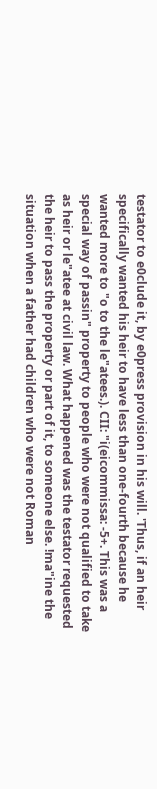testator to e0clude it, by e0press provision in his will. 'Thus, if an heir specifically wanted his heir to have less than one-fourth because he wanted more to "o to the le"atees.). CII: "i(eicommissa: -5+. This was a special way of passin" property to people who were not qualified to take as heir or le"atee at civil law. What happened was the testator requested the heir to pass the property or part of it, to someone else. !ma"ine the situation when a father had children who were not Roman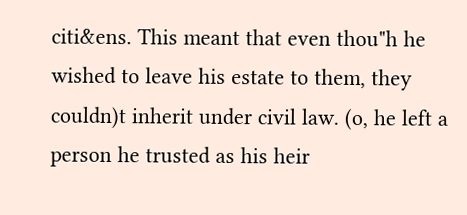citi&ens. This meant that even thou"h he wished to leave his estate to them, they couldn)t inherit under civil law. (o, he left a person he trusted as his heir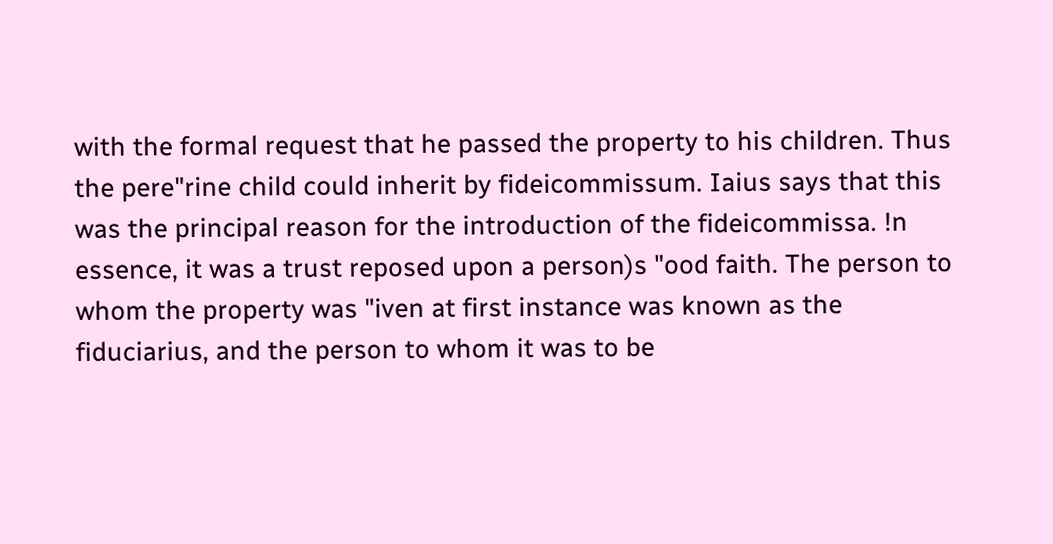with the formal request that he passed the property to his children. Thus the pere"rine child could inherit by fideicommissum. Iaius says that this was the principal reason for the introduction of the fideicommissa. !n essence, it was a trust reposed upon a person)s "ood faith. The person to whom the property was "iven at first instance was known as the fiduciarius, and the person to whom it was to be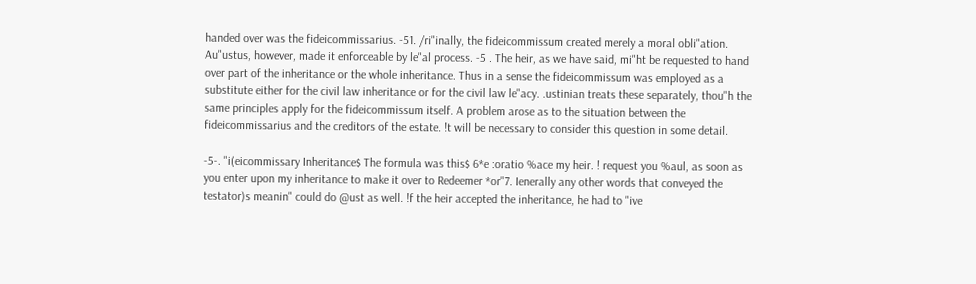handed over was the fideicommissarius. -51. /ri"inally, the fideicommissum created merely a moral obli"ation. Au"ustus, however, made it enforceable by le"al process. -5 . The heir, as we have said, mi"ht be requested to hand over part of the inheritance or the whole inheritance. Thus in a sense the fideicommissum was employed as a substitute either for the civil law inheritance or for the civil law le"acy. .ustinian treats these separately, thou"h the same principles apply for the fideicommissum itself. A problem arose as to the situation between the fideicommissarius and the creditors of the estate. !t will be necessary to consider this question in some detail.

-5-. "i(eicommissary Inheritance$ The formula was this$ 6*e :oratio %ace my heir. ! request you %aul, as soon as you enter upon my inheritance to make it over to Redeemer *or"7. Ienerally any other words that conveyed the testator)s meanin" could do @ust as well. !f the heir accepted the inheritance, he had to "ive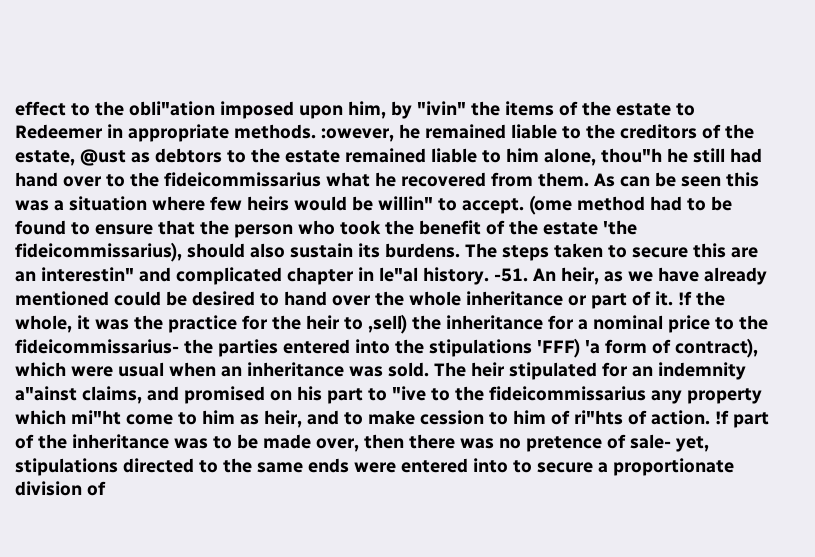effect to the obli"ation imposed upon him, by "ivin" the items of the estate to Redeemer in appropriate methods. :owever, he remained liable to the creditors of the estate, @ust as debtors to the estate remained liable to him alone, thou"h he still had hand over to the fideicommissarius what he recovered from them. As can be seen this was a situation where few heirs would be willin" to accept. (ome method had to be found to ensure that the person who took the benefit of the estate 'the fideicommissarius), should also sustain its burdens. The steps taken to secure this are an interestin" and complicated chapter in le"al history. -51. An heir, as we have already mentioned could be desired to hand over the whole inheritance or part of it. !f the whole, it was the practice for the heir to ,sell) the inheritance for a nominal price to the fideicommissarius- the parties entered into the stipulations 'FFF) 'a form of contract), which were usual when an inheritance was sold. The heir stipulated for an indemnity a"ainst claims, and promised on his part to "ive to the fideicommissarius any property which mi"ht come to him as heir, and to make cession to him of ri"hts of action. !f part of the inheritance was to be made over, then there was no pretence of sale- yet, stipulations directed to the same ends were entered into to secure a proportionate division of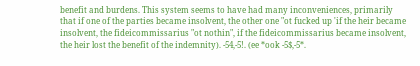benefit and burdens. This system seems to have had many inconveniences, primarily that if one of the parties became insolvent, the other one "ot fucked up 'if the heir became insolvent, the fideicommissarius "ot nothin", if the fideicommissarius became insolvent, the heir lost the benefit of the indemnity). -54,-5!. (ee *ook -5$,-5*.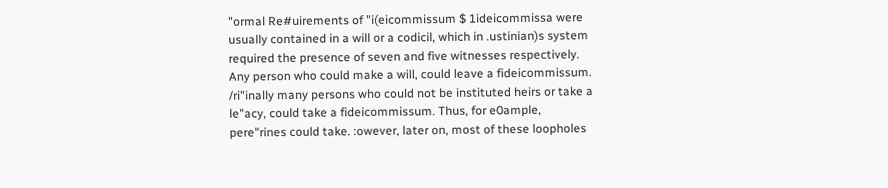"ormal Re#uirements of "i(eicommissum $ 1ideicommissa were usually contained in a will or a codicil, which in .ustinian)s system required the presence of seven and five witnesses respectively. Any person who could make a will, could leave a fideicommissum. /ri"inally many persons who could not be instituted heirs or take a le"acy, could take a fideicommissum. Thus, for e0ample, pere"rines could take. :owever, later on, most of these loopholes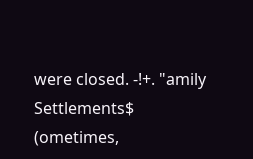were closed. -!+. "amily Settlements$ (ometimes,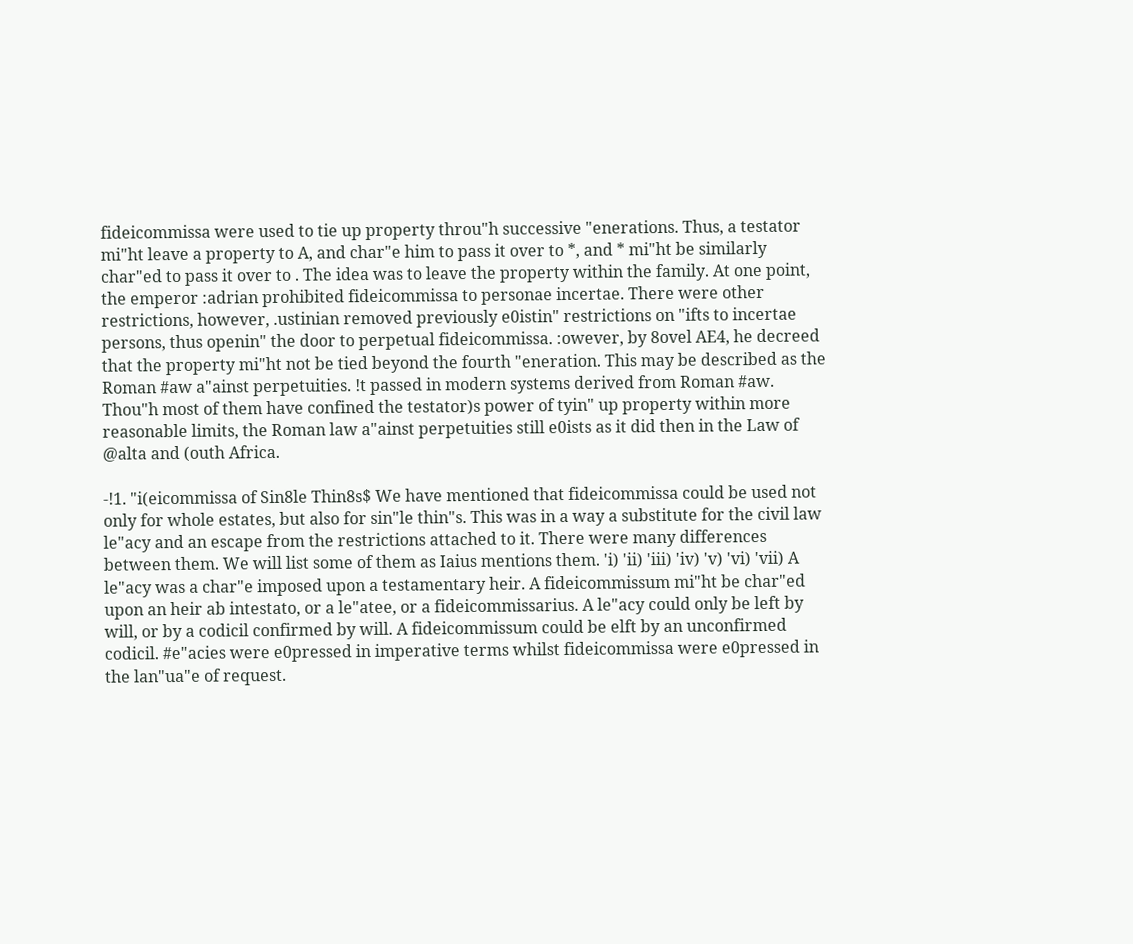fideicommissa were used to tie up property throu"h successive "enerations. Thus, a testator mi"ht leave a property to A, and char"e him to pass it over to *, and * mi"ht be similarly char"ed to pass it over to . The idea was to leave the property within the family. At one point, the emperor :adrian prohibited fideicommissa to personae incertae. There were other restrictions, however, .ustinian removed previously e0istin" restrictions on "ifts to incertae persons, thus openin" the door to perpetual fideicommissa. :owever, by 8ovel AE4, he decreed that the property mi"ht not be tied beyond the fourth "eneration. This may be described as the Roman #aw a"ainst perpetuities. !t passed in modern systems derived from Roman #aw. Thou"h most of them have confined the testator)s power of tyin" up property within more reasonable limits, the Roman law a"ainst perpetuities still e0ists as it did then in the Law of @alta and (outh Africa.

-!1. "i(eicommissa of Sin8le Thin8s$ We have mentioned that fideicommissa could be used not only for whole estates, but also for sin"le thin"s. This was in a way a substitute for the civil law le"acy and an escape from the restrictions attached to it. There were many differences between them. We will list some of them as Iaius mentions them. 'i) 'ii) 'iii) 'iv) 'v) 'vi) 'vii) A le"acy was a char"e imposed upon a testamentary heir. A fideicommissum mi"ht be char"ed upon an heir ab intestato, or a le"atee, or a fideicommissarius. A le"acy could only be left by will, or by a codicil confirmed by will. A fideicommissum could be elft by an unconfirmed codicil. #e"acies were e0pressed in imperative terms whilst fideicommissa were e0pressed in the lan"ua"e of request.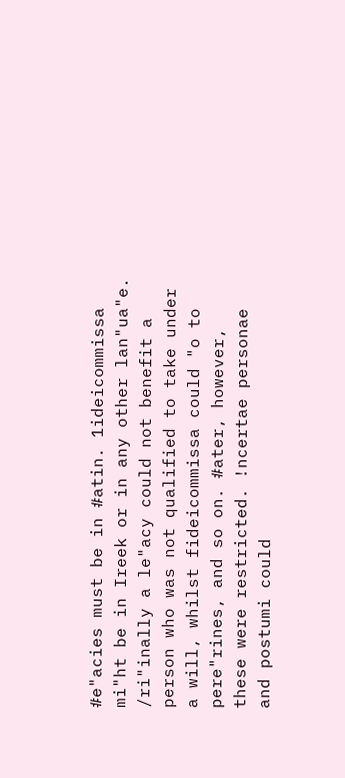#e"acies must be in #atin. 1ideicommissa mi"ht be in Ireek or in any other lan"ua"e. /ri"inally a le"acy could not benefit a person who was not qualified to take under a will, whilst fideicommissa could "o to pere"rines, and so on. #ater, however, these were restricted. !ncertae personae and postumi could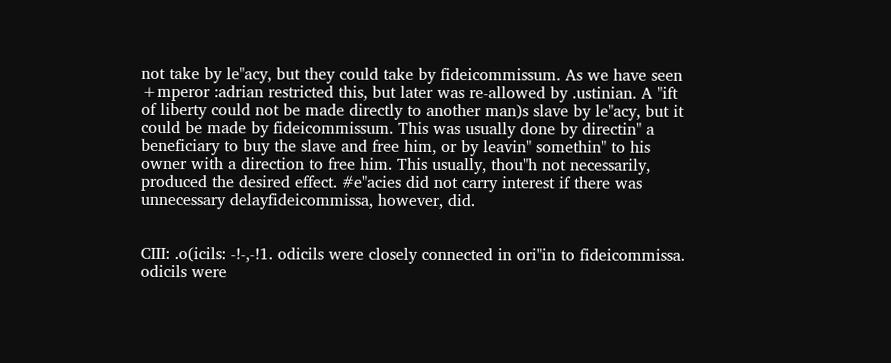not take by le"acy, but they could take by fideicommissum. As we have seen +mperor :adrian restricted this, but later was re-allowed by .ustinian. A "ift of liberty could not be made directly to another man)s slave by le"acy, but it could be made by fideicommissum. This was usually done by directin" a beneficiary to buy the slave and free him, or by leavin" somethin" to his owner with a direction to free him. This usually, thou"h not necessarily, produced the desired effect. #e"acies did not carry interest if there was unnecessary delayfideicommissa, however, did.


CIII: .o(icils: -!-,-!1. odicils were closely connected in ori"in to fideicommissa. odicils were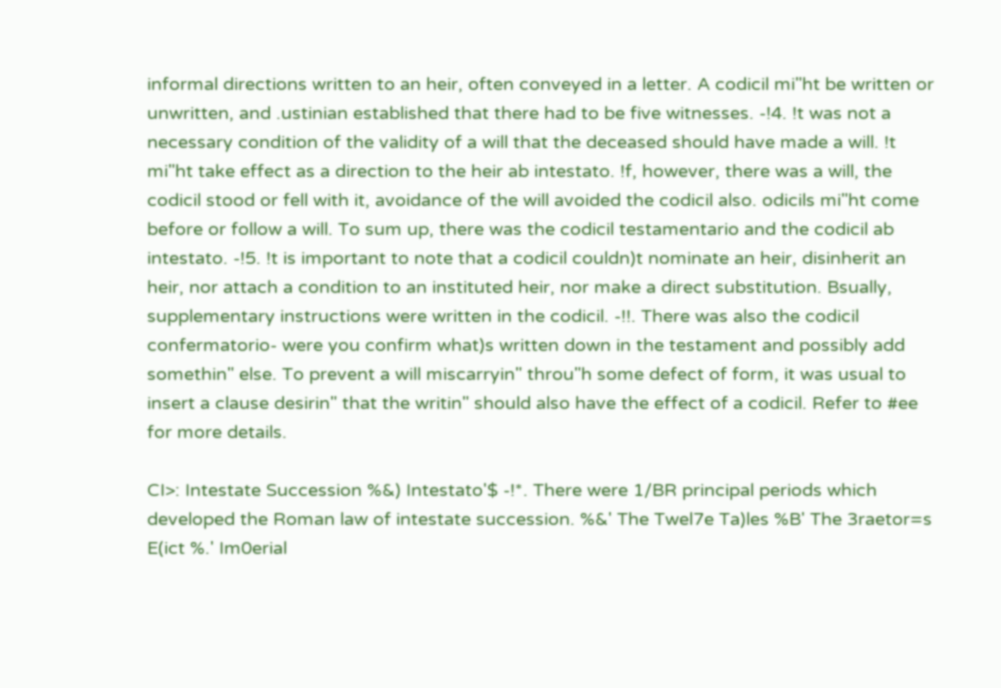informal directions written to an heir, often conveyed in a letter. A codicil mi"ht be written or unwritten, and .ustinian established that there had to be five witnesses. -!4. !t was not a necessary condition of the validity of a will that the deceased should have made a will. !t mi"ht take effect as a direction to the heir ab intestato. !f, however, there was a will, the codicil stood or fell with it, avoidance of the will avoided the codicil also. odicils mi"ht come before or follow a will. To sum up, there was the codicil testamentario and the codicil ab intestato. -!5. !t is important to note that a codicil couldn)t nominate an heir, disinherit an heir, nor attach a condition to an instituted heir, nor make a direct substitution. Bsually, supplementary instructions were written in the codicil. -!!. There was also the codicil confermatorio- were you confirm what)s written down in the testament and possibly add somethin" else. To prevent a will miscarryin" throu"h some defect of form, it was usual to insert a clause desirin" that the writin" should also have the effect of a codicil. Refer to #ee for more details.

CI>: Intestate Succession %&) Intestato'$ -!*. There were 1/BR principal periods which developed the Roman law of intestate succession. %&' The Twel7e Ta)les %B' The 3raetor=s E(ict %.' Im0erial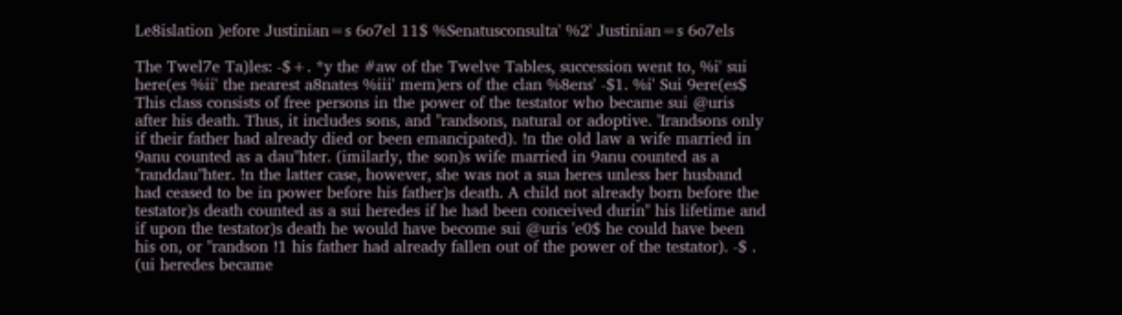Le8islation )efore Justinian=s 6o7el 11$ %Senatusconsulta' %2' Justinian=s 6o7els

The Twel7e Ta)les: -$+. *y the #aw of the Twelve Tables, succession went to, %i' sui here(es %ii' the nearest a8nates %iii' mem)ers of the clan %8ens' -$1. %i' Sui 9ere(es$ This class consists of free persons in the power of the testator who became sui @uris after his death. Thus, it includes sons, and "randsons, natural or adoptive. 'Irandsons only if their father had already died or been emancipated). !n the old law a wife married in 9anu counted as a dau"hter. (imilarly, the son)s wife married in 9anu counted as a "randdau"hter. !n the latter case, however, she was not a sua heres unless her husband had ceased to be in power before his father)s death. A child not already born before the testator)s death counted as a sui heredes if he had been conceived durin" his lifetime and if upon the testator)s death he would have become sui @uris 'e0$ he could have been his on, or "randson !1 his father had already fallen out of the power of the testator). -$ . (ui heredes became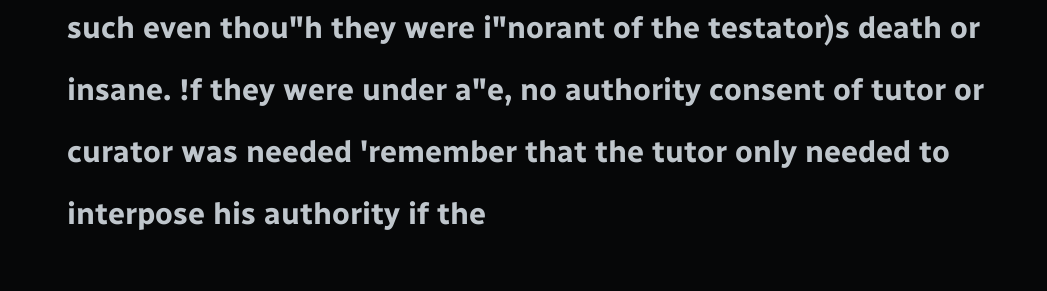such even thou"h they were i"norant of the testator)s death or insane. !f they were under a"e, no authority consent of tutor or curator was needed 'remember that the tutor only needed to interpose his authority if the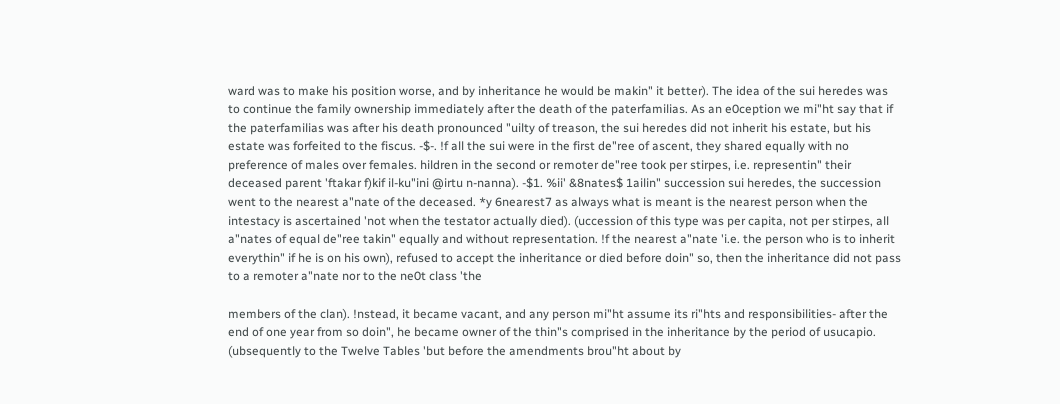ward was to make his position worse, and by inheritance he would be makin" it better). The idea of the sui heredes was to continue the family ownership immediately after the death of the paterfamilias. As an e0ception we mi"ht say that if the paterfamilias was after his death pronounced "uilty of treason, the sui heredes did not inherit his estate, but his estate was forfeited to the fiscus. -$-. !f all the sui were in the first de"ree of ascent, they shared equally with no preference of males over females. hildren in the second or remoter de"ree took per stirpes, i.e. representin" their deceased parent 'ftakar f)kif il-ku"ini @irtu n-nanna). -$1. %ii' &8nates$ 1ailin" succession sui heredes, the succession went to the nearest a"nate of the deceased. *y 6nearest7 as always what is meant is the nearest person when the intestacy is ascertained 'not when the testator actually died). (uccession of this type was per capita, not per stirpes, all a"nates of equal de"ree takin" equally and without representation. !f the nearest a"nate 'i.e. the person who is to inherit everythin" if he is on his own), refused to accept the inheritance or died before doin" so, then the inheritance did not pass to a remoter a"nate nor to the ne0t class 'the

members of the clan). !nstead, it became vacant, and any person mi"ht assume its ri"hts and responsibilities- after the end of one year from so doin", he became owner of the thin"s comprised in the inheritance by the period of usucapio. (ubsequently to the Twelve Tables 'but before the amendments brou"ht about by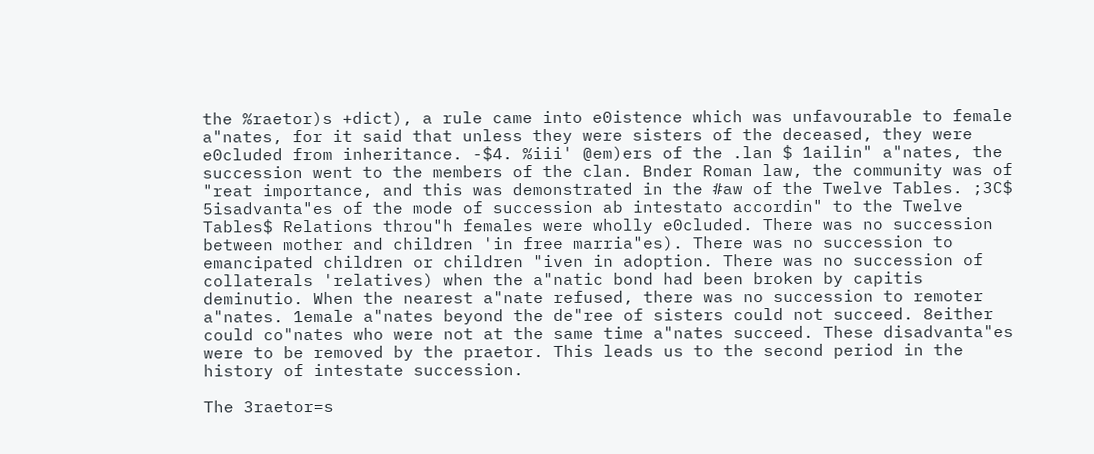the %raetor)s +dict), a rule came into e0istence which was unfavourable to female a"nates, for it said that unless they were sisters of the deceased, they were e0cluded from inheritance. -$4. %iii' @em)ers of the .lan $ 1ailin" a"nates, the succession went to the members of the clan. Bnder Roman law, the community was of "reat importance, and this was demonstrated in the #aw of the Twelve Tables. ;3C$ 5isadvanta"es of the mode of succession ab intestato accordin" to the Twelve Tables$ Relations throu"h females were wholly e0cluded. There was no succession between mother and children 'in free marria"es). There was no succession to emancipated children or children "iven in adoption. There was no succession of collaterals 'relatives) when the a"natic bond had been broken by capitis deminutio. When the nearest a"nate refused, there was no succession to remoter a"nates. 1emale a"nates beyond the de"ree of sisters could not succeed. 8either could co"nates who were not at the same time a"nates succeed. These disadvanta"es were to be removed by the praetor. This leads us to the second period in the history of intestate succession.

The 3raetor=s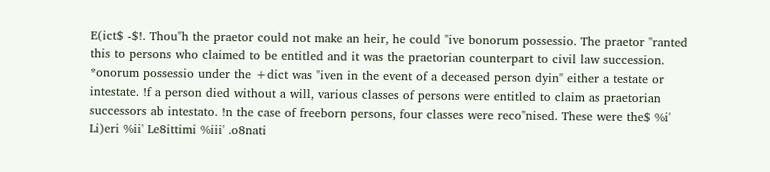E(ict$ -$!. Thou"h the praetor could not make an heir, he could "ive bonorum possessio. The praetor "ranted this to persons who claimed to be entitled and it was the praetorian counterpart to civil law succession. *onorum possessio under the +dict was "iven in the event of a deceased person dyin" either a testate or intestate. !f a person died without a will, various classes of persons were entitled to claim as praetorian successors ab intestato. !n the case of freeborn persons, four classes were reco"nised. These were the$ %i' Li)eri %ii' Le8ittimi %iii' .o8nati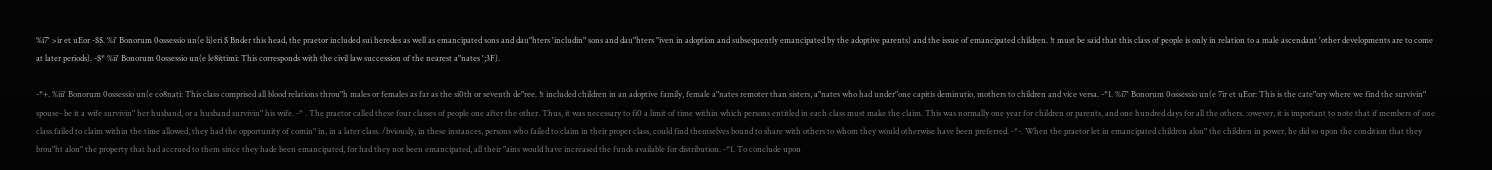%i7' >ir et uEor -$$. %i' Bonorum 0ossessio un(e li)eri $ Bnder this head, the praetor included sui heredes as well as emancipated sons and dau"hters 'includin" sons and dau"hters "iven in adoption and subsequently emancipated by the adoptive parents) and the issue of emancipated children. !t must be said that this class of people is only in relation to a male ascendant 'other developments are to come at later periods). -$* %ii' Bonorum 0ossessio un(e le8ittimi: This corresponds with the civil law succession of the nearest a"nates ';3F).

-*+. %iii' Bonorum 0ossessio un(e co8nati: This class comprised all blood relations throu"h males or females as far as the si0th or seventh de"ree. !t included children in an adoptive family, female a"nates remoter than sisters, a"nates who had under"one capitis deminutio, mothers to children and vice versa. -*1. %i7' Bonorum 0ossessio un(e 7ir et uEor: This is the cate"ory where we find the survivin" spouse- be it a wife survivin" her husband, or a husband survivin" his wife. -* . The praetor called these four classes of people one after the other. Thus, it was necessary to fi0 a limit of time within which persons entitled in each class must make the claim. This was normally one year for children or parents, and one hundred days for all the others. :owever, it is important to note that if members of one class failed to claim within the time allowed, they had the opportunity of comin" in, in a later class. /bviously, in these instances, persons who failed to claim in their proper class, could find themselves bound to share with others to whom they would otherwise have been preferred. -*-. When the praetor let in emancipated children alon" the children in power, he did so upon the condition that they brou"ht alon" the property that had accrued to them since they hade been emancipated, for had they not been emancipated, all their "ains would have increased the funds available for distribution. -*1. To conclude upon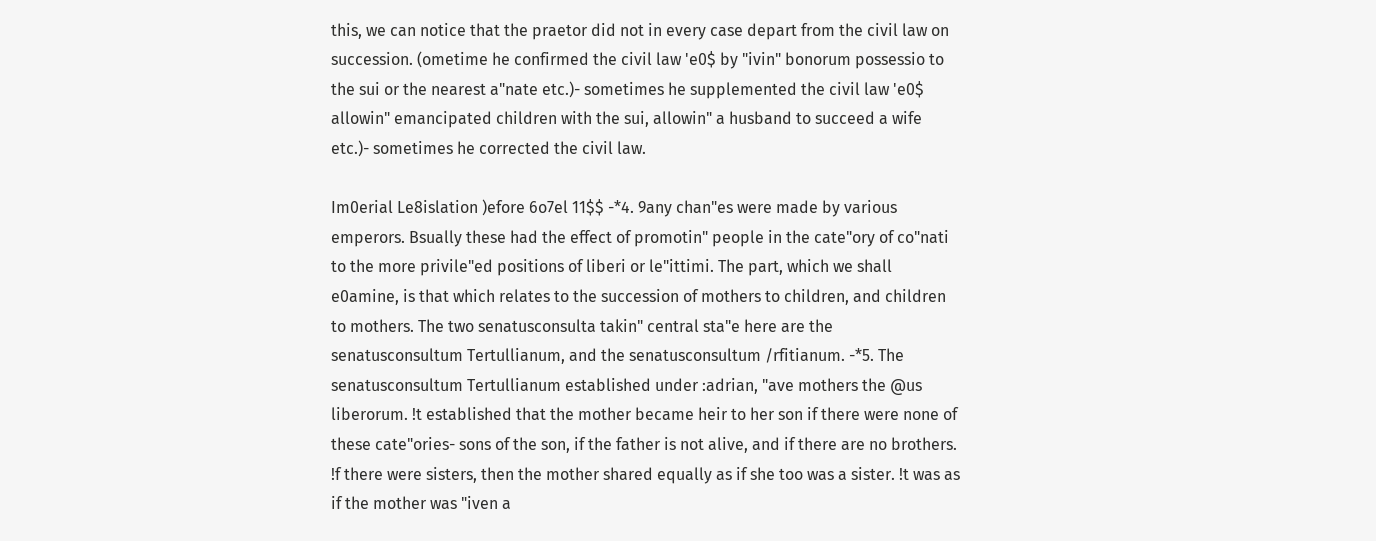this, we can notice that the praetor did not in every case depart from the civil law on succession. (ometime he confirmed the civil law 'e0$ by "ivin" bonorum possessio to the sui or the nearest a"nate etc.)- sometimes he supplemented the civil law 'e0$ allowin" emancipated children with the sui, allowin" a husband to succeed a wife etc.)- sometimes he corrected the civil law.

Im0erial Le8islation )efore 6o7el 11$$ -*4. 9any chan"es were made by various emperors. Bsually these had the effect of promotin" people in the cate"ory of co"nati to the more privile"ed positions of liberi or le"ittimi. The part, which we shall e0amine, is that which relates to the succession of mothers to children, and children to mothers. The two senatusconsulta takin" central sta"e here are the senatusconsultum Tertullianum, and the senatusconsultum /rfitianum. -*5. The senatusconsultum Tertullianum established under :adrian, "ave mothers the @us liberorum. !t established that the mother became heir to her son if there were none of these cate"ories- sons of the son, if the father is not alive, and if there are no brothers. !f there were sisters, then the mother shared equally as if she too was a sister. !t was as if the mother was "iven a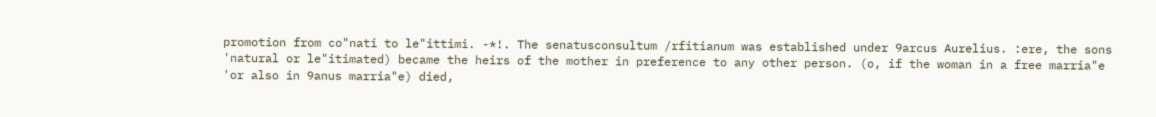promotion from co"nati to le"ittimi. -*!. The senatusconsultum /rfitianum was established under 9arcus Aurelius. :ere, the sons 'natural or le"itimated) became the heirs of the mother in preference to any other person. (o, if the woman in a free marria"e 'or also in 9anus marria"e) died,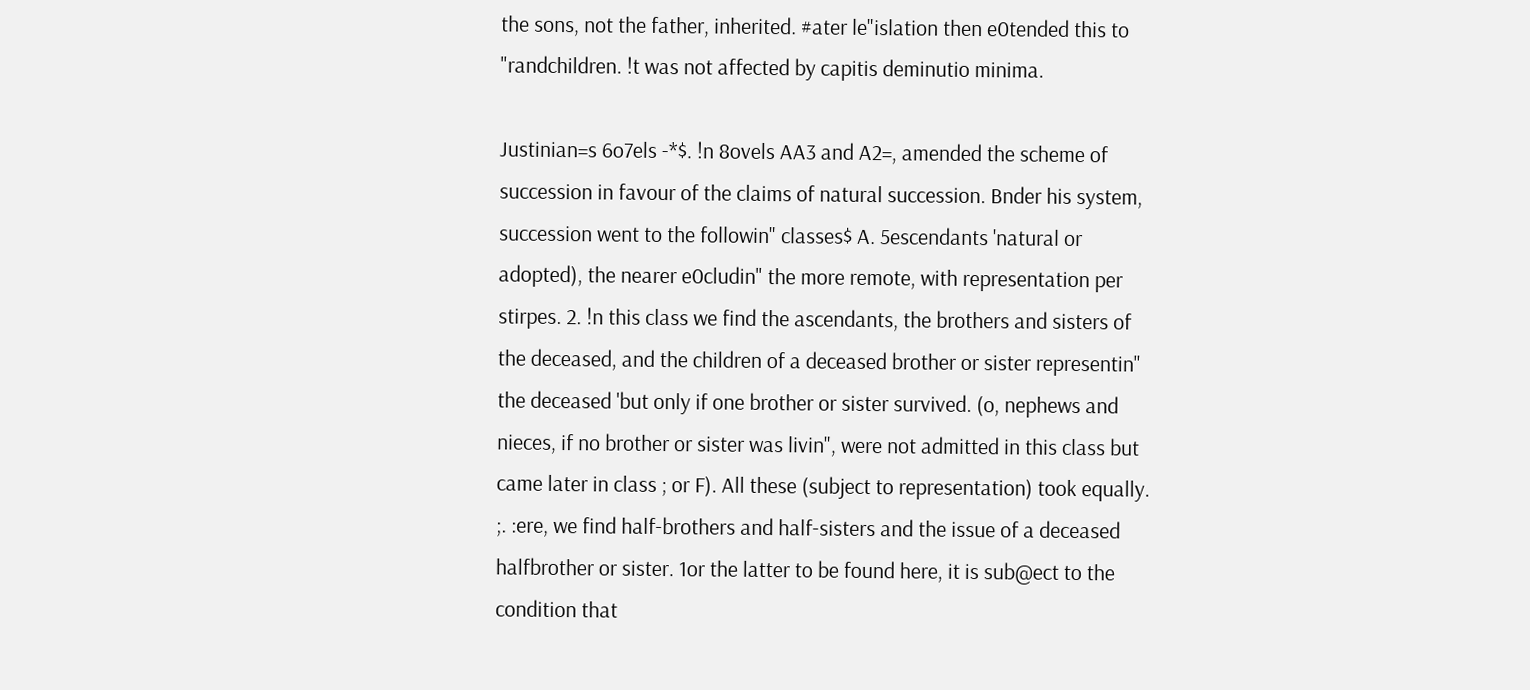the sons, not the father, inherited. #ater le"islation then e0tended this to "randchildren. !t was not affected by capitis deminutio minima.

Justinian=s 6o7els -*$. !n 8ovels AA3 and A2=, amended the scheme of succession in favour of the claims of natural succession. Bnder his system, succession went to the followin" classes$ A. 5escendants 'natural or adopted), the nearer e0cludin" the more remote, with representation per stirpes. 2. !n this class we find the ascendants, the brothers and sisters of the deceased, and the children of a deceased brother or sister representin" the deceased 'but only if one brother or sister survived. (o, nephews and nieces, if no brother or sister was livin", were not admitted in this class but came later in class ; or F). All these (subject to representation) took equally. ;. :ere, we find half-brothers and half-sisters and the issue of a deceased halfbrother or sister. 1or the latter to be found here, it is sub@ect to the condition that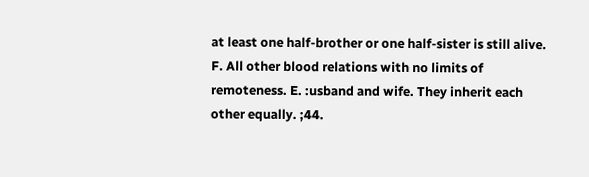at least one half-brother or one half-sister is still alive. F. All other blood relations with no limits of remoteness. E. :usband and wife. They inherit each other equally. ;44.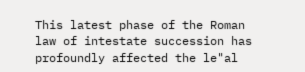This latest phase of the Roman law of intestate succession has profoundly affected the le"al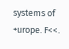systems of +urope. F<<.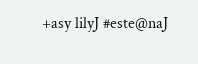+asy lilyJ #este@naJ